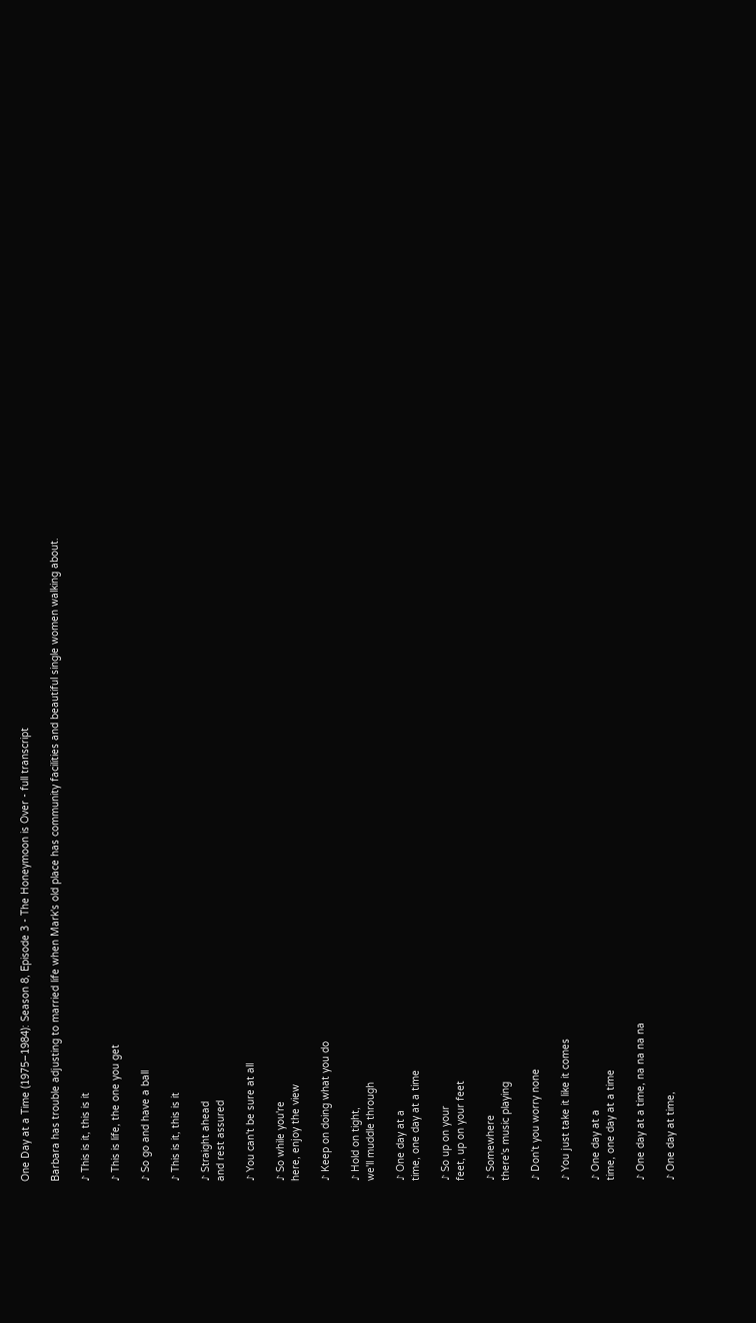One Day at a Time (1975–1984): Season 8, Episode 3 - The Honeymoon is Over - full transcript

Barbara has trouble adjusting to married life when Mark's old place has community facilities and beautiful single women walking about.

♪ This is it, this is it

♪ This is life, the one you get

♪ So go and have a ball

♪ This is it, this is it

♪ Straight ahead
and rest assured

♪ You can't be sure at all

♪ So while you're
here, enjoy the view

♪ Keep on doing what you do

♪ Hold on tight,
we'll muddle through

♪ One day at a
time, one day at a time

♪ So up on your
feet, up on your feet

♪ Somewhere
there's music playing

♪ Don't you worry none

♪ You just take it like it comes

♪ One day at a
time, one day at a time

♪ One day at a time, na na na na

♪ One day at time,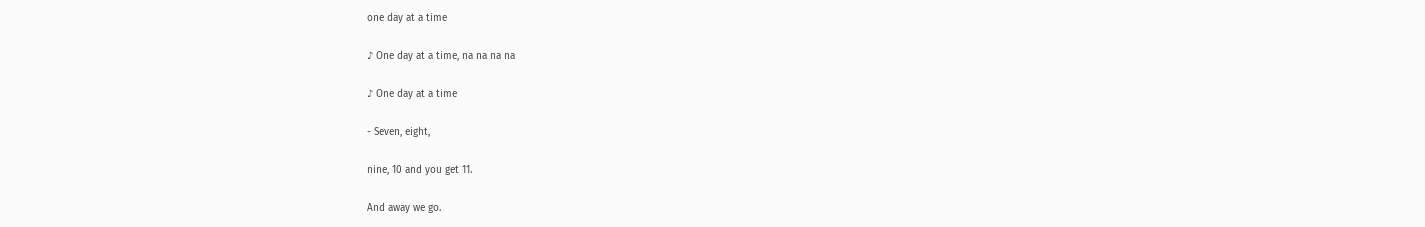one day at a time

♪ One day at a time, na na na na

♪ One day at a time

- Seven, eight,

nine, 10 and you get 11.

And away we go.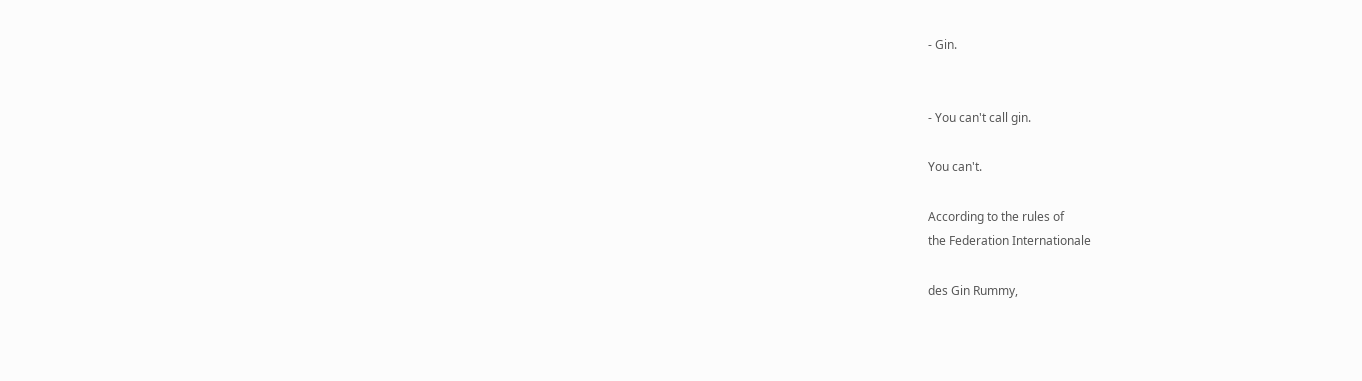- Gin.


- You can't call gin.

You can't.

According to the rules of
the Federation Internationale

des Gin Rummy,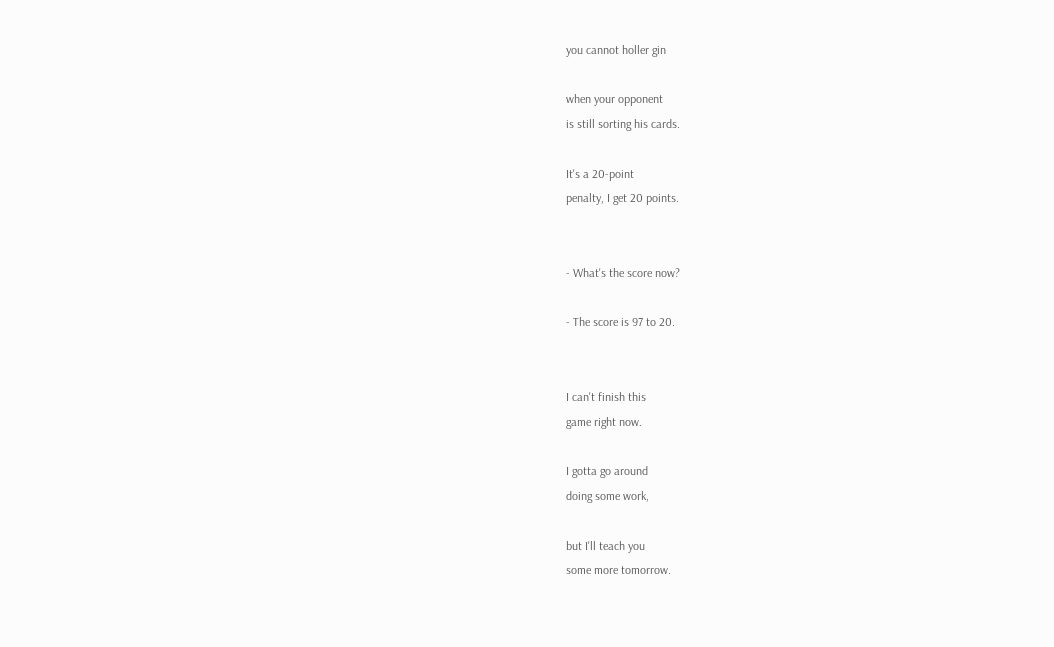you cannot holler gin

when your opponent
is still sorting his cards.

It's a 20-point
penalty, I get 20 points.


- What's the score now?

- The score is 97 to 20.


I can't finish this
game right now.

I gotta go around
doing some work,

but I'll teach you
some more tomorrow.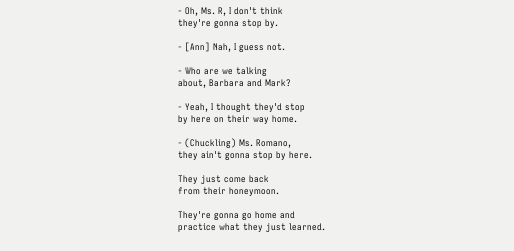- Oh, Ms. R, I don't think
they're gonna stop by.

- [Ann] Nah, I guess not.

- Who are we talking
about, Barbara and Mark?

- Yeah, I thought they'd stop
by here on their way home.

- (Chuckling) Ms. Romano,
they ain't gonna stop by here.

They just come back
from their honeymoon.

They're gonna go home and
practice what they just learned.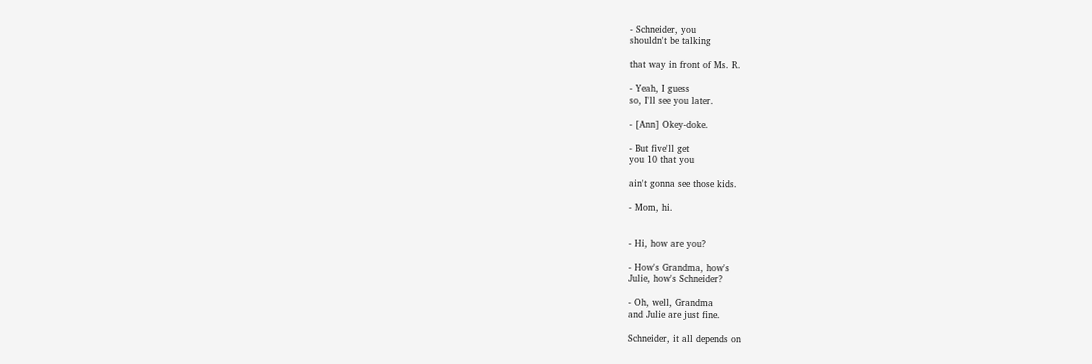- Schneider, you
shouldn't be talking

that way in front of Ms. R.

- Yeah, I guess
so, I'll see you later.

- [Ann] Okey-doke.

- But five'll get
you 10 that you

ain't gonna see those kids.

- Mom, hi.


- Hi, how are you?

- How's Grandma, how's
Julie, how's Schneider?

- Oh, well, Grandma
and Julie are just fine.

Schneider, it all depends on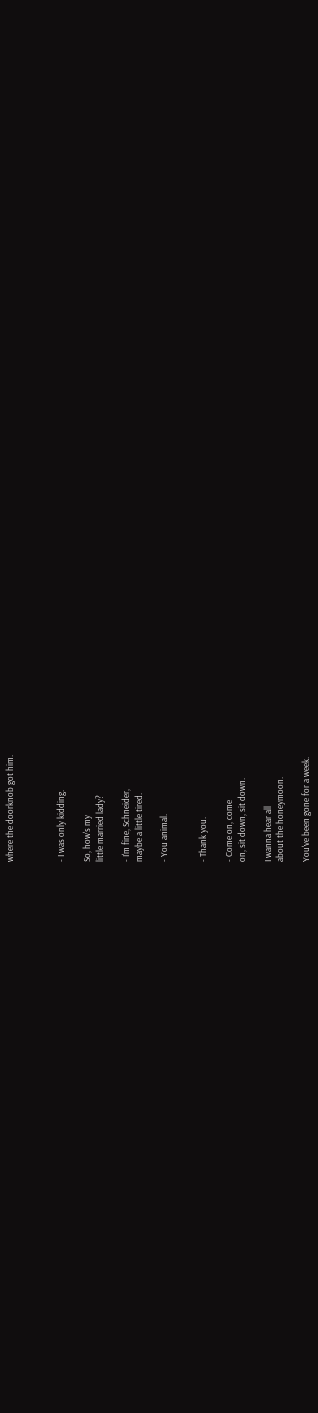where the doorknob got him.



- I was only kidding.

So, how's my
little married lady?

- I'm fine, Schneider,
maybe a little tired.

- You animal.


- Thank you.

- Come on, come
on, sit down, sit down.

I wanna hear all
about the honeymoon.

You've been gone for a week.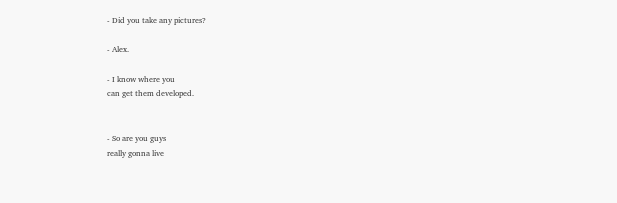- Did you take any pictures?

- Alex.

- I know where you
can get them developed.


- So are you guys
really gonna live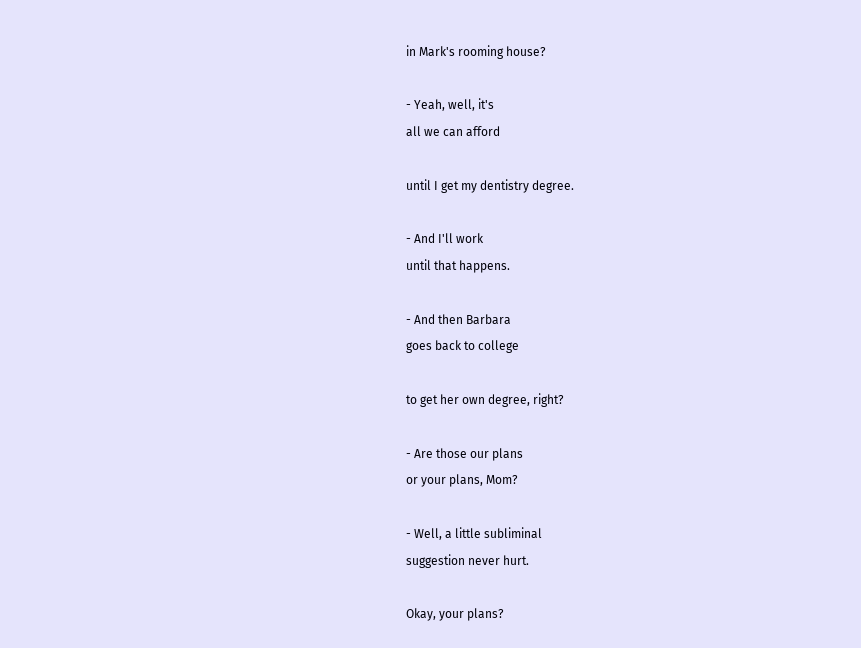in Mark's rooming house?

- Yeah, well, it's
all we can afford

until I get my dentistry degree.

- And I'll work
until that happens.

- And then Barbara
goes back to college

to get her own degree, right?

- Are those our plans
or your plans, Mom?

- Well, a little subliminal
suggestion never hurt.

Okay, your plans?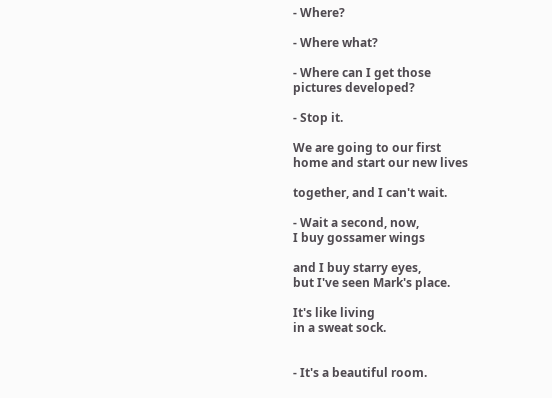- Where?

- Where what?

- Where can I get those
pictures developed?

- Stop it.

We are going to our first
home and start our new lives

together, and I can't wait.

- Wait a second, now,
I buy gossamer wings

and I buy starry eyes,
but I've seen Mark's place.

It's like living
in a sweat sock.


- It's a beautiful room.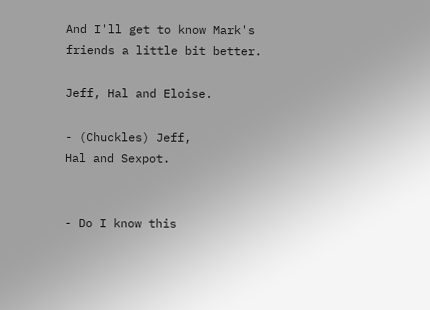And I'll get to know Mark's
friends a little bit better.

Jeff, Hal and Eloise.

- (Chuckles) Jeff,
Hal and Sexpot.


- Do I know this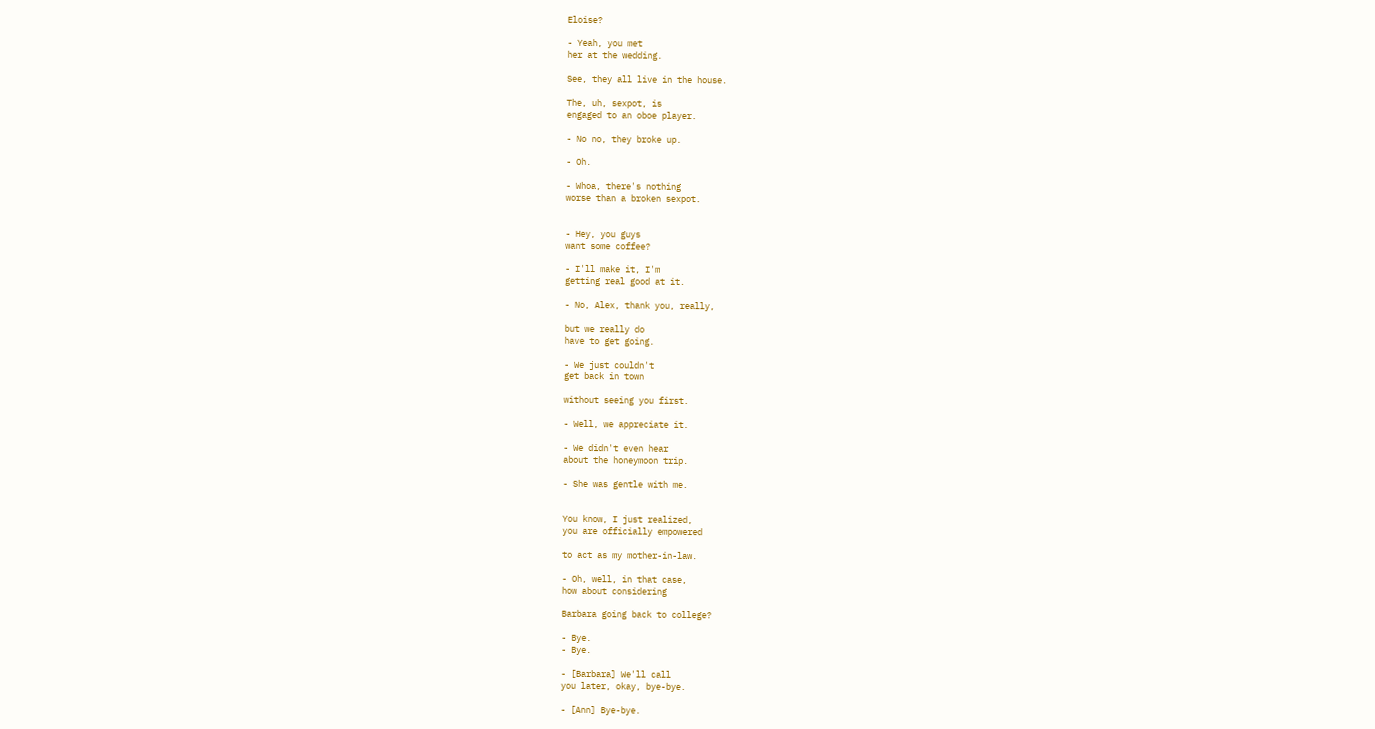Eloise?

- Yeah, you met
her at the wedding.

See, they all live in the house.

The, uh, sexpot, is
engaged to an oboe player.

- No no, they broke up.

- Oh.

- Whoa, there's nothing
worse than a broken sexpot.


- Hey, you guys
want some coffee?

- I'll make it, I'm
getting real good at it.

- No, Alex, thank you, really,

but we really do
have to get going.

- We just couldn't
get back in town

without seeing you first.

- Well, we appreciate it.

- We didn't even hear
about the honeymoon trip.

- She was gentle with me.


You know, I just realized,
you are officially empowered

to act as my mother-in-law.

- Oh, well, in that case,
how about considering

Barbara going back to college?

- Bye.
- Bye.

- [Barbara] We'll call
you later, okay, bye-bye.

- [Ann] Bye-bye.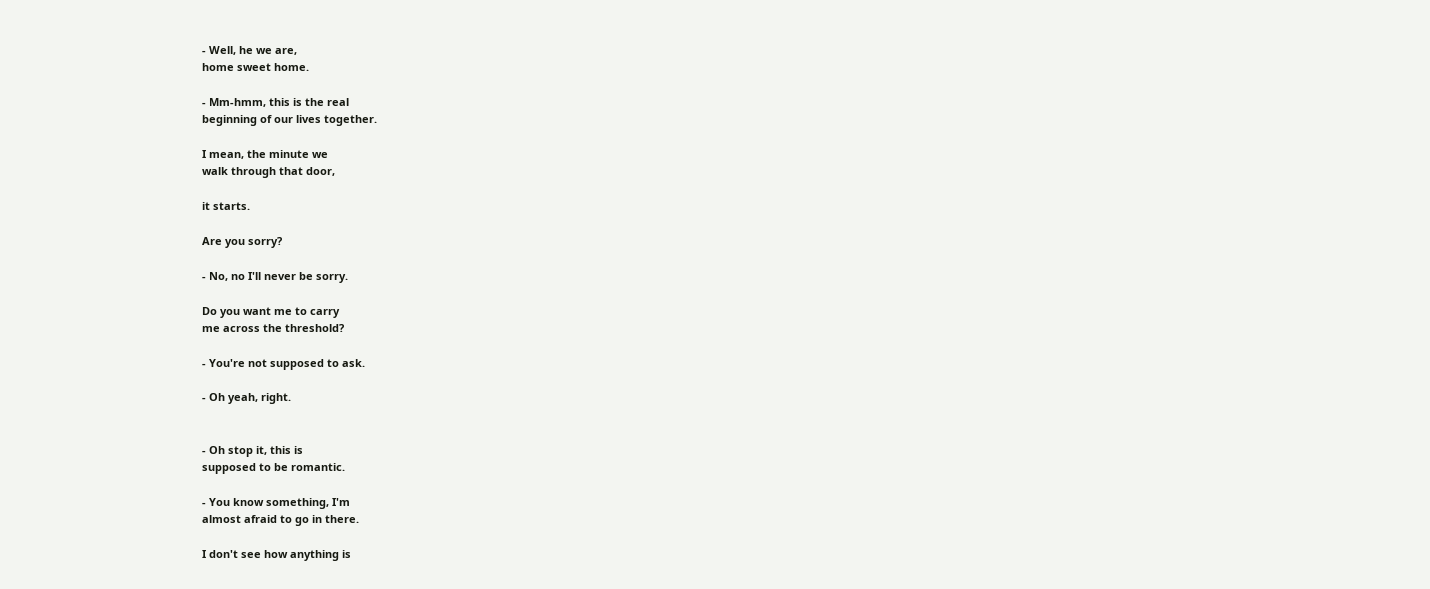- Well, he we are,
home sweet home.

- Mm-hmm, this is the real
beginning of our lives together.

I mean, the minute we
walk through that door,

it starts.

Are you sorry?

- No, no I'll never be sorry.

Do you want me to carry
me across the threshold?

- You're not supposed to ask.

- Oh yeah, right.


- Oh stop it, this is
supposed to be romantic.

- You know something, I'm
almost afraid to go in there.

I don't see how anything is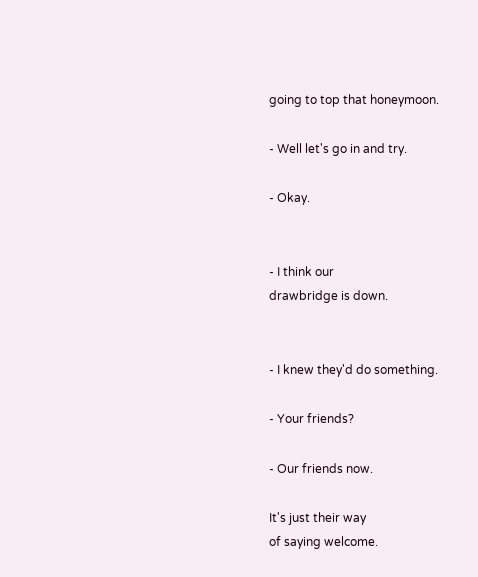going to top that honeymoon.

- Well let's go in and try.

- Okay.


- I think our
drawbridge is down.


- I knew they'd do something.

- Your friends?

- Our friends now.

It's just their way
of saying welcome.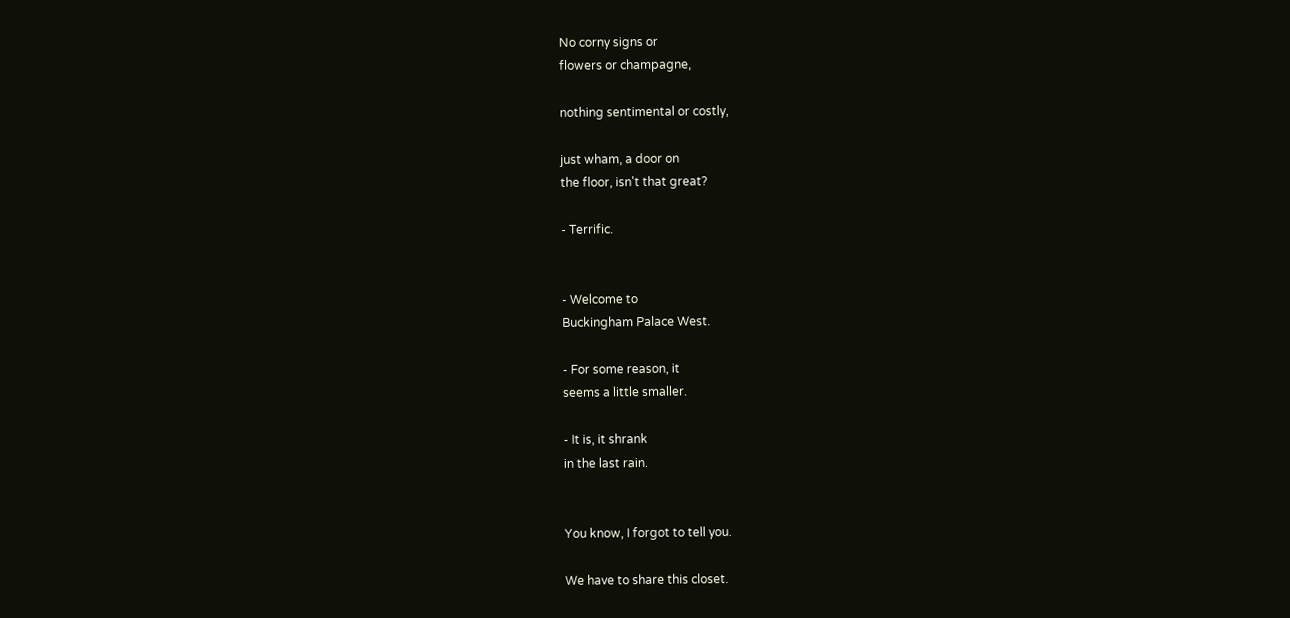No corny signs or
flowers or champagne,

nothing sentimental or costly,

just wham, a door on
the floor, isn't that great?

- Terrific.


- Welcome to
Buckingham Palace West.

- For some reason, it
seems a little smaller.

- It is, it shrank
in the last rain.


You know, I forgot to tell you.

We have to share this closet.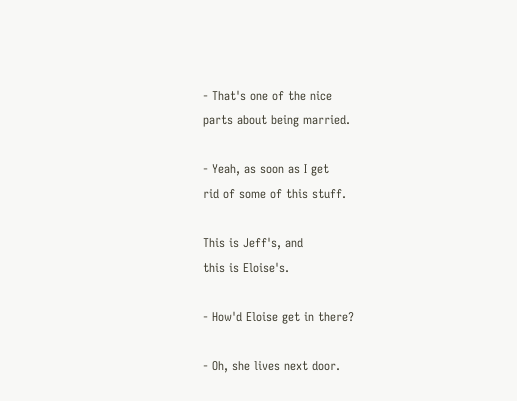- That's one of the nice
parts about being married.

- Yeah, as soon as I get
rid of some of this stuff.

This is Jeff's, and
this is Eloise's.

- How'd Eloise get in there?

- Oh, she lives next door.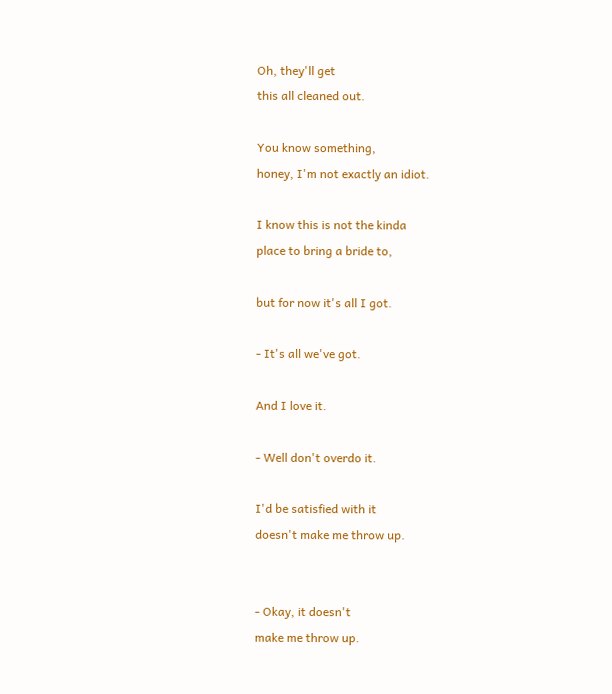Oh, they'll get
this all cleaned out.

You know something,
honey, I'm not exactly an idiot.

I know this is not the kinda
place to bring a bride to,

but for now it's all I got.

- It's all we've got.

And I love it.

- Well don't overdo it.

I'd be satisfied with it
doesn't make me throw up.


- Okay, it doesn't
make me throw up.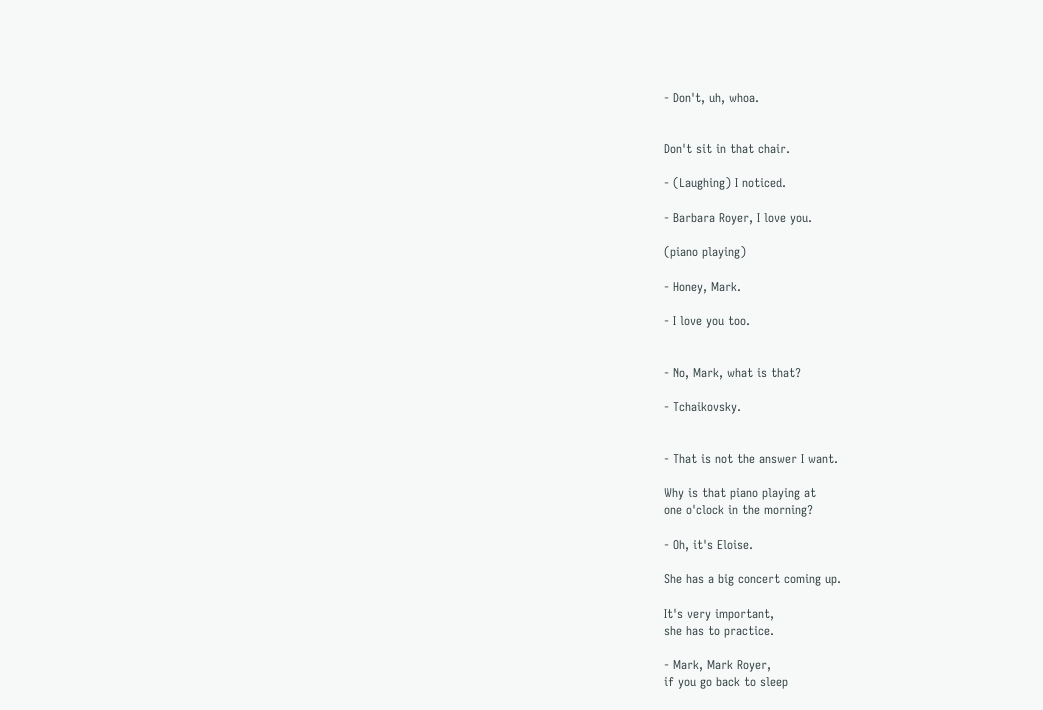- Don't, uh, whoa.


Don't sit in that chair.

- (Laughing) I noticed.

- Barbara Royer, I love you.

(piano playing)

- Honey, Mark.

- I love you too.


- No, Mark, what is that?

- Tchaikovsky.


- That is not the answer I want.

Why is that piano playing at
one o'clock in the morning?

- Oh, it's Eloise.

She has a big concert coming up.

It's very important,
she has to practice.

- Mark, Mark Royer,
if you go back to sleep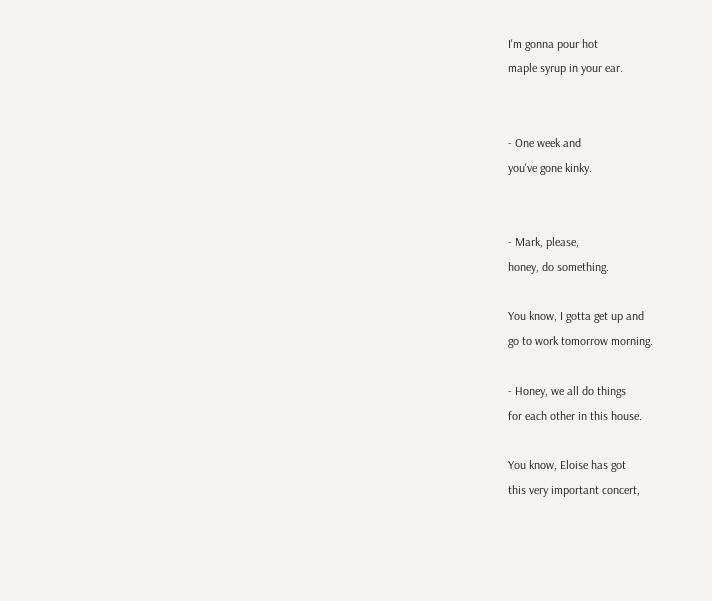I'm gonna pour hot
maple syrup in your ear.


- One week and
you've gone kinky.


- Mark, please,
honey, do something.

You know, I gotta get up and
go to work tomorrow morning.

- Honey, we all do things
for each other in this house.

You know, Eloise has got
this very important concert,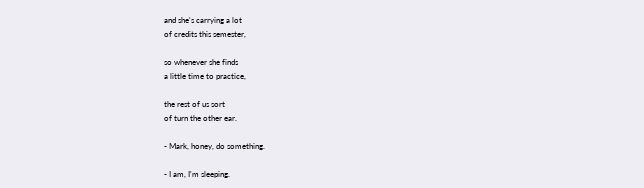and she's carrying a lot
of credits this semester,

so whenever she finds
a little time to practice,

the rest of us sort
of turn the other ear.

- Mark, honey, do something.

- I am, I'm sleeping.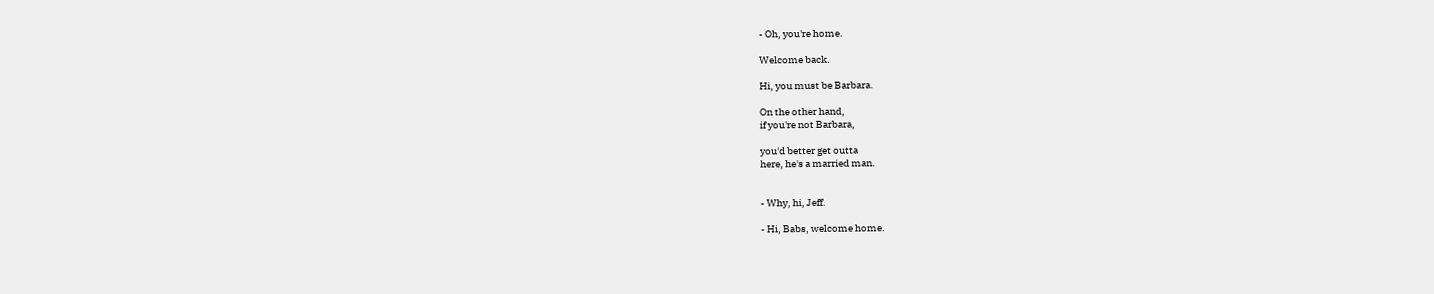- Oh, you're home.

Welcome back.

Hi, you must be Barbara.

On the other hand,
if you're not Barbara,

you'd better get outta
here, he's a married man.


- Why, hi, Jeff.

- Hi, Babs, welcome home.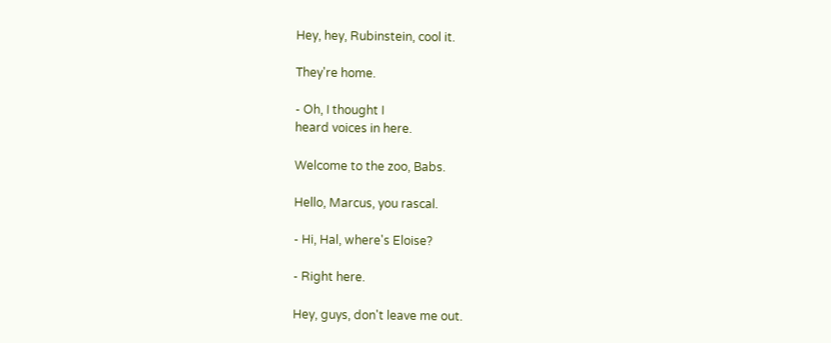Hey, hey, Rubinstein, cool it.

They're home.

- Oh, I thought I
heard voices in here.

Welcome to the zoo, Babs.

Hello, Marcus, you rascal.

- Hi, Hal, where's Eloise?

- Right here.

Hey, guys, don't leave me out.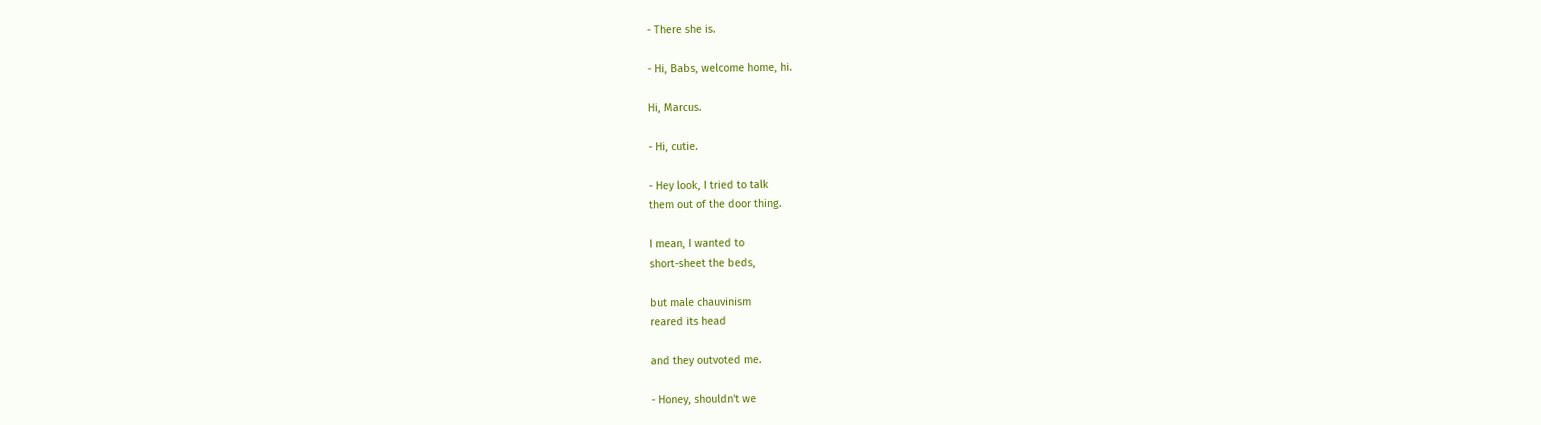- There she is.

- Hi, Babs, welcome home, hi.

Hi, Marcus.

- Hi, cutie.

- Hey look, I tried to talk
them out of the door thing.

I mean, I wanted to
short-sheet the beds,

but male chauvinism
reared its head

and they outvoted me.

- Honey, shouldn't we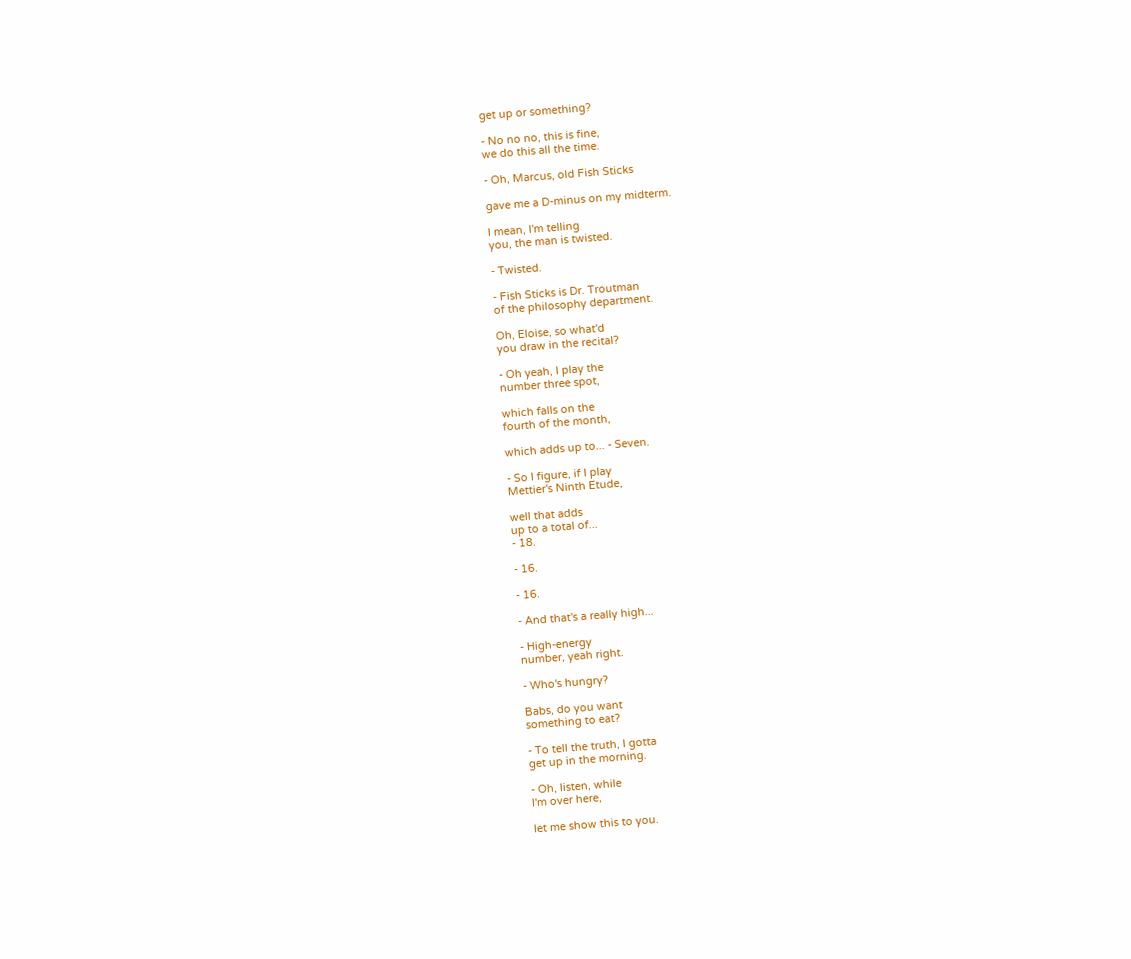get up or something?

- No no no, this is fine,
we do this all the time.

- Oh, Marcus, old Fish Sticks

gave me a D-minus on my midterm.

I mean, I'm telling
you, the man is twisted.

- Twisted.

- Fish Sticks is Dr. Troutman
of the philosophy department.

Oh, Eloise, so what'd
you draw in the recital?

- Oh yeah, I play the
number three spot,

which falls on the
fourth of the month,

which adds up to... - Seven.

- So I figure, if I play
Mettier's Ninth Etude,

well that adds
up to a total of...
- 18.

- 16.

- 16.

- And that's a really high...

- High-energy
number, yeah right.

- Who's hungry?

Babs, do you want
something to eat?

- To tell the truth, I gotta
get up in the morning.

- Oh, listen, while
I'm over here,

let me show this to you.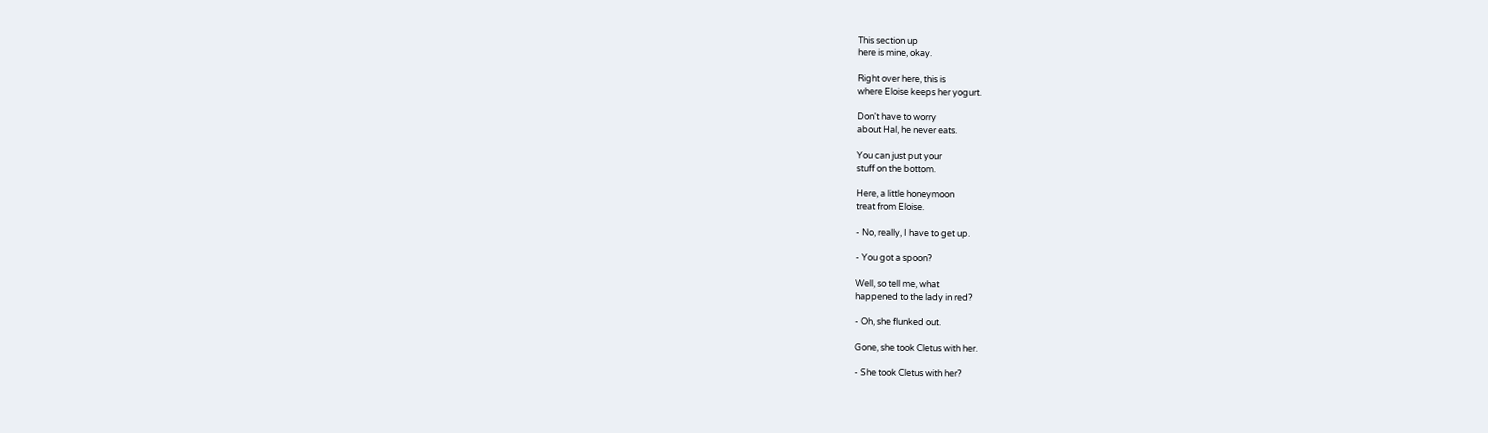This section up
here is mine, okay.

Right over here, this is
where Eloise keeps her yogurt.

Don't have to worry
about Hal, he never eats.

You can just put your
stuff on the bottom.

Here, a little honeymoon
treat from Eloise.

- No, really, I have to get up.

- You got a spoon?

Well, so tell me, what
happened to the lady in red?

- Oh, she flunked out.

Gone, she took Cletus with her.

- She took Cletus with her?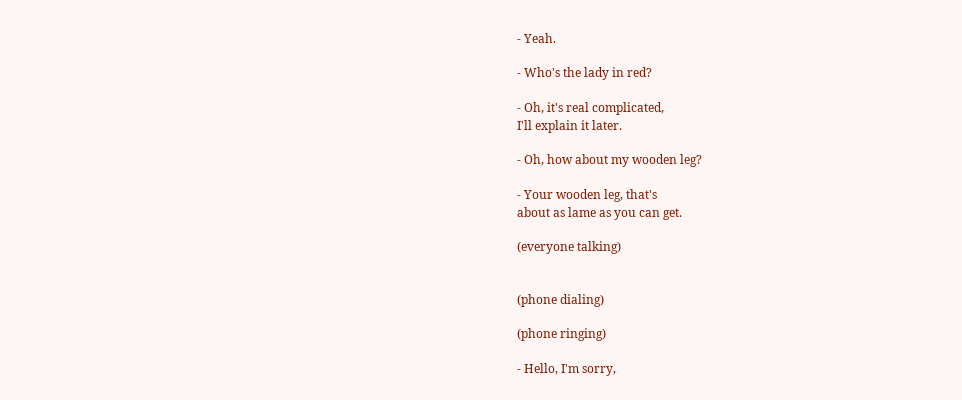- Yeah.

- Who's the lady in red?

- Oh, it's real complicated,
I'll explain it later.

- Oh, how about my wooden leg?

- Your wooden leg, that's
about as lame as you can get.

(everyone talking)


(phone dialing)

(phone ringing)

- Hello, I'm sorry,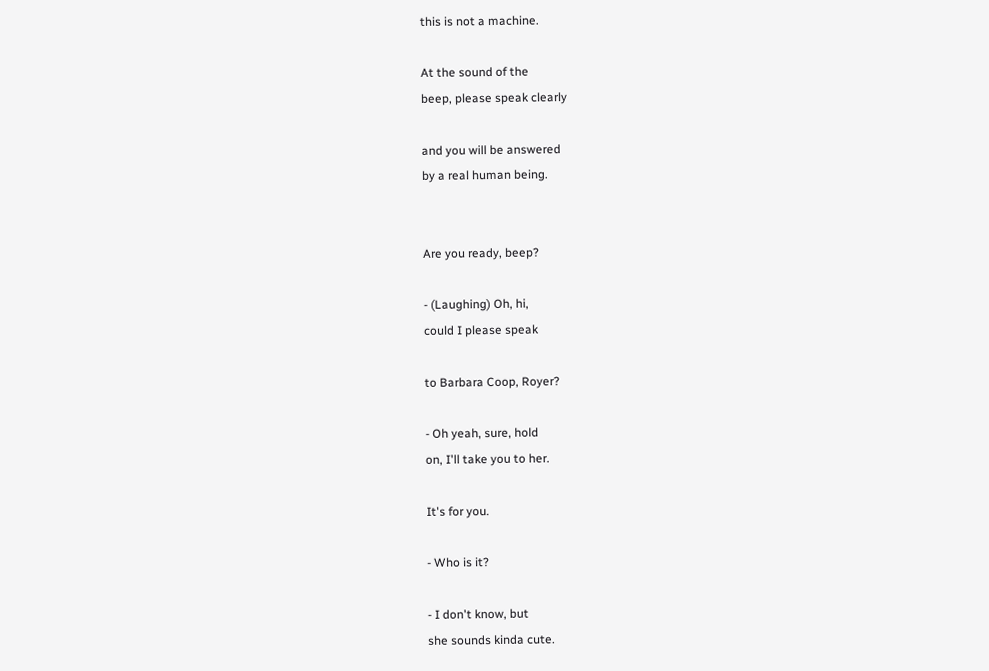this is not a machine.

At the sound of the
beep, please speak clearly

and you will be answered
by a real human being.


Are you ready, beep?

- (Laughing) Oh, hi,
could I please speak

to Barbara Coop, Royer?

- Oh yeah, sure, hold
on, I'll take you to her.

It's for you.

- Who is it?

- I don't know, but
she sounds kinda cute.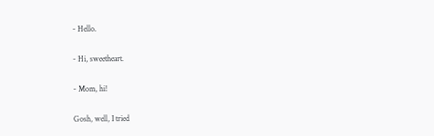- Hello.

- Hi, sweetheart.

- Mom, hi!

Gosh, well, I tried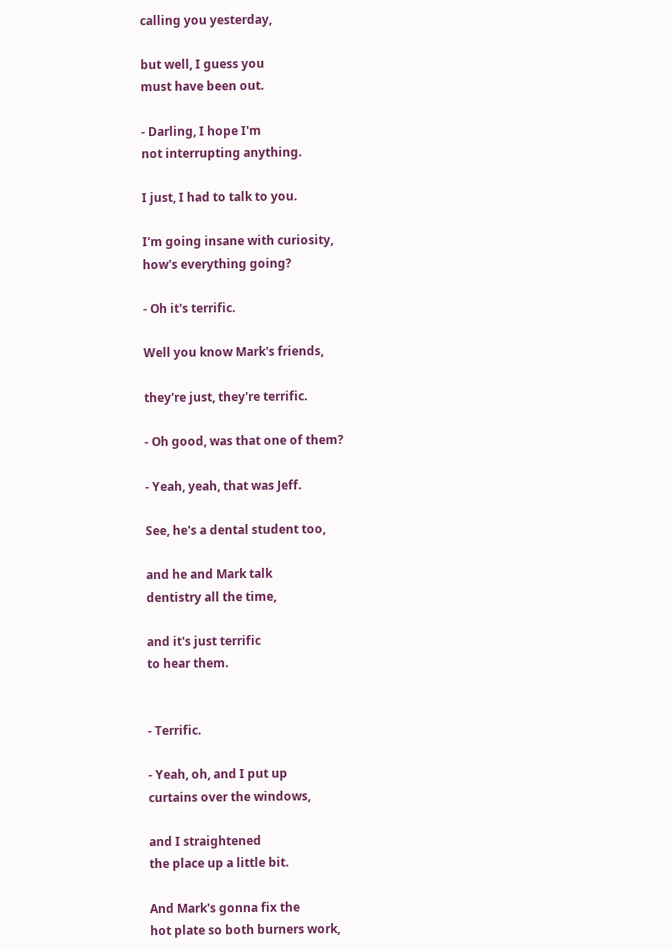calling you yesterday,

but well, I guess you
must have been out.

- Darling, I hope I'm
not interrupting anything.

I just, I had to talk to you.

I'm going insane with curiosity,
how's everything going?

- Oh it's terrific.

Well you know Mark's friends,

they're just, they're terrific.

- Oh good, was that one of them?

- Yeah, yeah, that was Jeff.

See, he's a dental student too,

and he and Mark talk
dentistry all the time,

and it's just terrific
to hear them.


- Terrific.

- Yeah, oh, and I put up
curtains over the windows,

and I straightened
the place up a little bit.

And Mark's gonna fix the
hot plate so both burners work,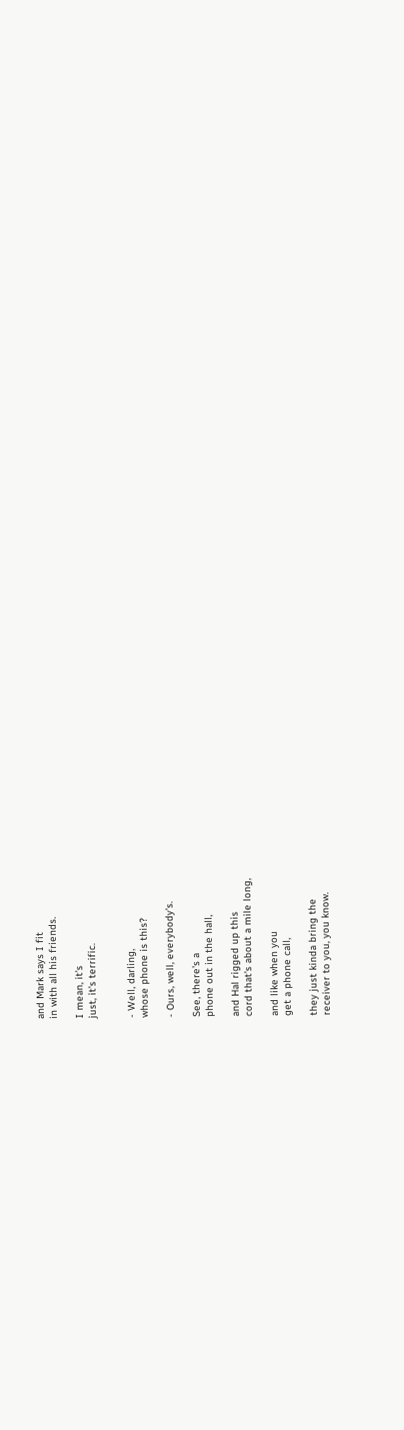and Mark says I fit
in with all his friends.

I mean, it's
just, it's terrific.


- Well, darling,
whose phone is this?

- Ours, well, everybody's.

See, there's a
phone out in the hall,

and Hal rigged up this
cord that's about a mile long,

and like when you
get a phone call,

they just kinda bring the
receiver to you, you know.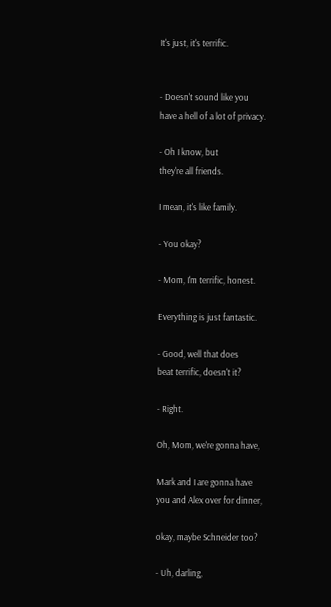It's just, it's terrific.


- Doesn't sound like you
have a hell of a lot of privacy.

- Oh I know, but
they're all friends.

I mean, it's like family.

- You okay?

- Mom, I'm terrific, honest.

Everything is just fantastic.

- Good, well that does
beat terrific, doesn't it?

- Right.

Oh, Mom, we're gonna have,

Mark and I are gonna have
you and Alex over for dinner,

okay, maybe Schneider too?

- Uh, darling,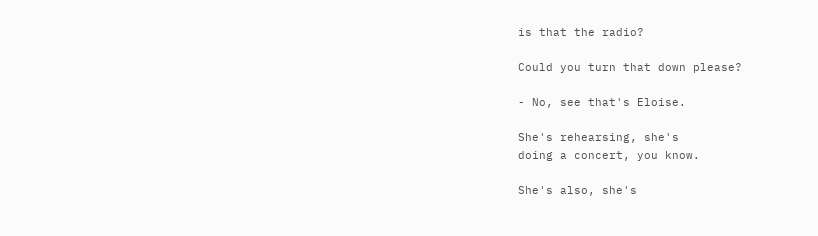is that the radio?

Could you turn that down please?

- No, see that's Eloise.

She's rehearsing, she's
doing a concert, you know.

She's also, she's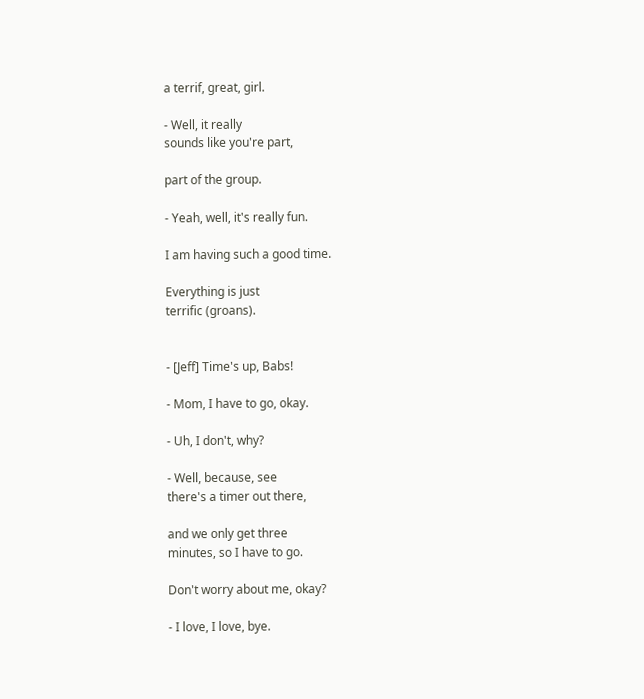a terrif, great, girl.

- Well, it really
sounds like you're part,

part of the group.

- Yeah, well, it's really fun.

I am having such a good time.

Everything is just
terrific (groans).


- [Jeff] Time's up, Babs!

- Mom, I have to go, okay.

- Uh, I don't, why?

- Well, because, see
there's a timer out there,

and we only get three
minutes, so I have to go.

Don't worry about me, okay?

- I love, I love, bye.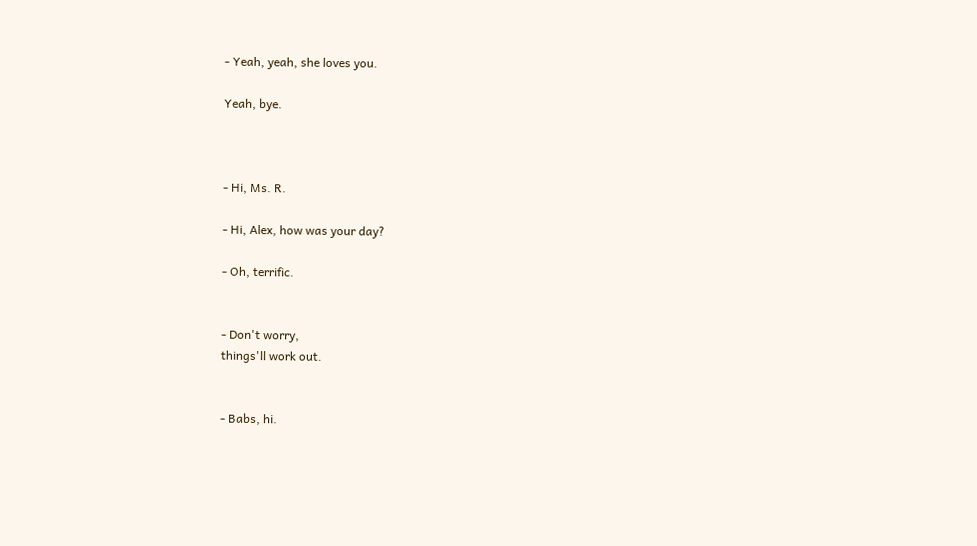- Yeah, yeah, she loves you.

Yeah, bye.



- Hi, Ms. R.

- Hi, Alex, how was your day?

- Oh, terrific.


- Don't worry,
things'll work out.


- Babs, hi.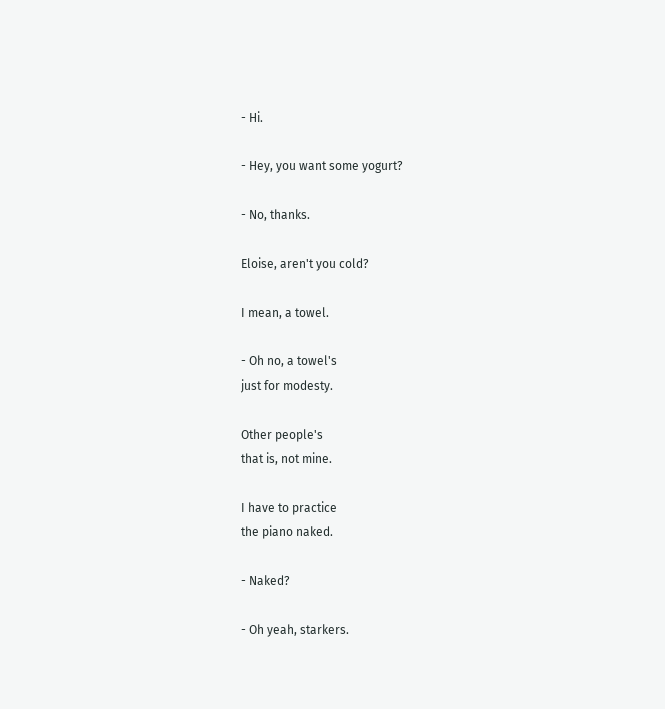- Hi.

- Hey, you want some yogurt?

- No, thanks.

Eloise, aren't you cold?

I mean, a towel.

- Oh no, a towel's
just for modesty.

Other people's
that is, not mine.

I have to practice
the piano naked.

- Naked?

- Oh yeah, starkers.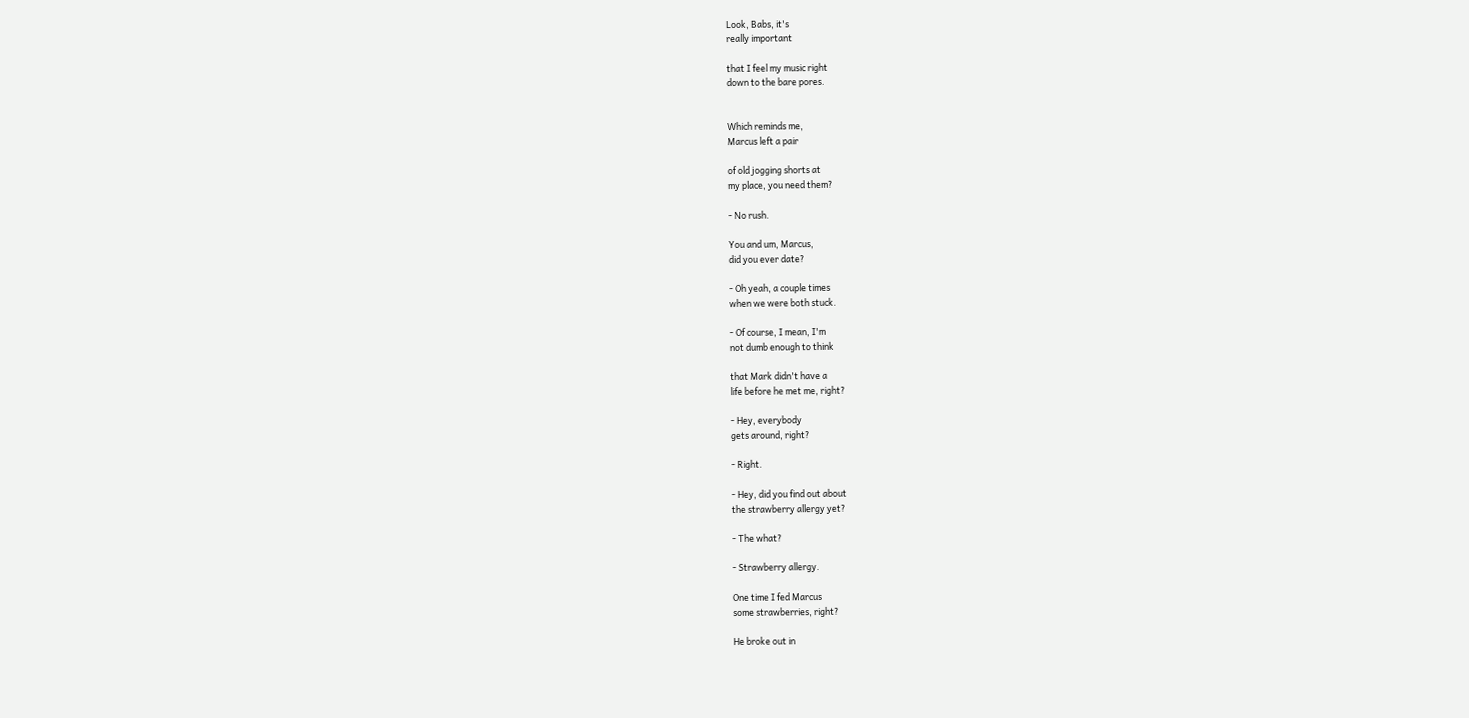Look, Babs, it's
really important

that I feel my music right
down to the bare pores.


Which reminds me,
Marcus left a pair

of old jogging shorts at
my place, you need them?

- No rush.

You and um, Marcus,
did you ever date?

- Oh yeah, a couple times
when we were both stuck.

- Of course, I mean, I'm
not dumb enough to think

that Mark didn't have a
life before he met me, right?

- Hey, everybody
gets around, right?

- Right.

- Hey, did you find out about
the strawberry allergy yet?

- The what?

- Strawberry allergy.

One time I fed Marcus
some strawberries, right?

He broke out in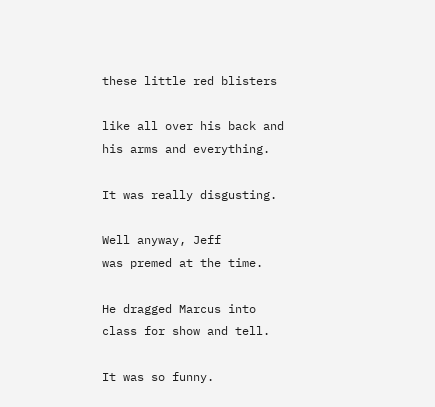these little red blisters

like all over his back and
his arms and everything.

It was really disgusting.

Well anyway, Jeff
was premed at the time.

He dragged Marcus into
class for show and tell.

It was so funny.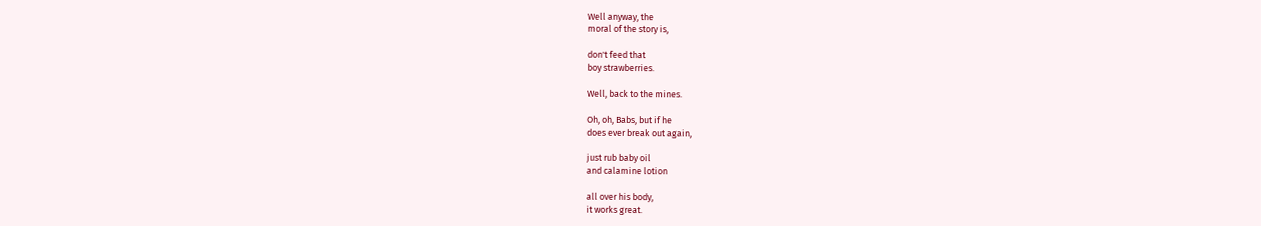Well anyway, the
moral of the story is,

don't feed that
boy strawberries.

Well, back to the mines.

Oh, oh, Babs, but if he
does ever break out again,

just rub baby oil
and calamine lotion

all over his body,
it works great.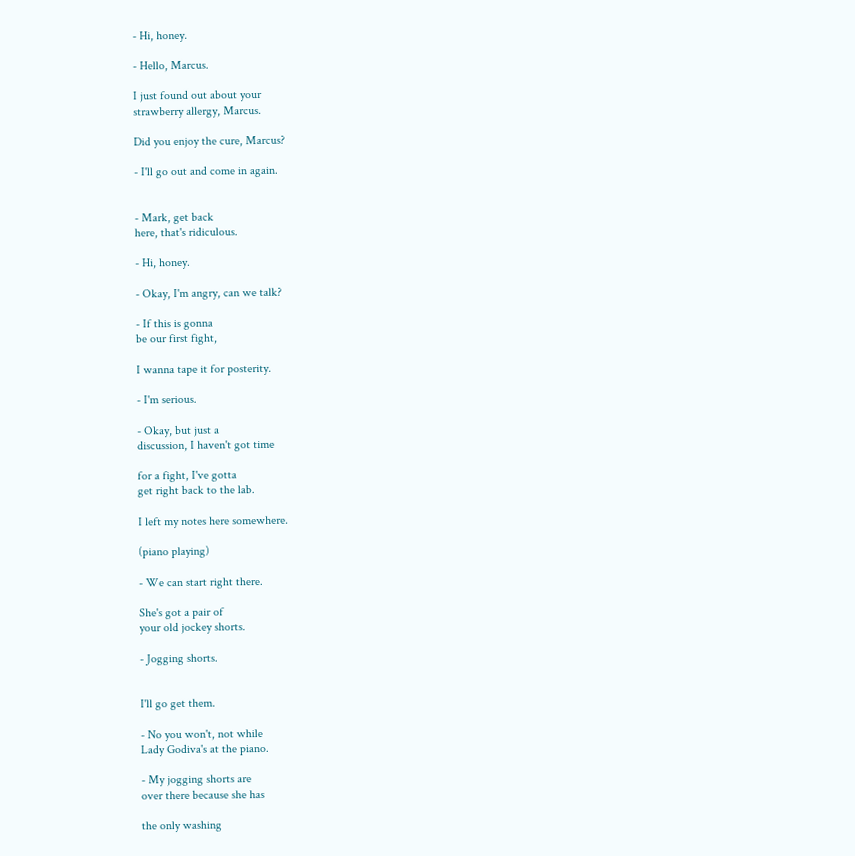- Hi, honey.

- Hello, Marcus.

I just found out about your
strawberry allergy, Marcus.

Did you enjoy the cure, Marcus?

- I'll go out and come in again.


- Mark, get back
here, that's ridiculous.

- Hi, honey.

- Okay, I'm angry, can we talk?

- If this is gonna
be our first fight,

I wanna tape it for posterity.

- I'm serious.

- Okay, but just a
discussion, I haven't got time

for a fight, I've gotta
get right back to the lab.

I left my notes here somewhere.

(piano playing)

- We can start right there.

She's got a pair of
your old jockey shorts.

- Jogging shorts.


I'll go get them.

- No you won't, not while
Lady Godiva's at the piano.

- My jogging shorts are
over there because she has

the only washing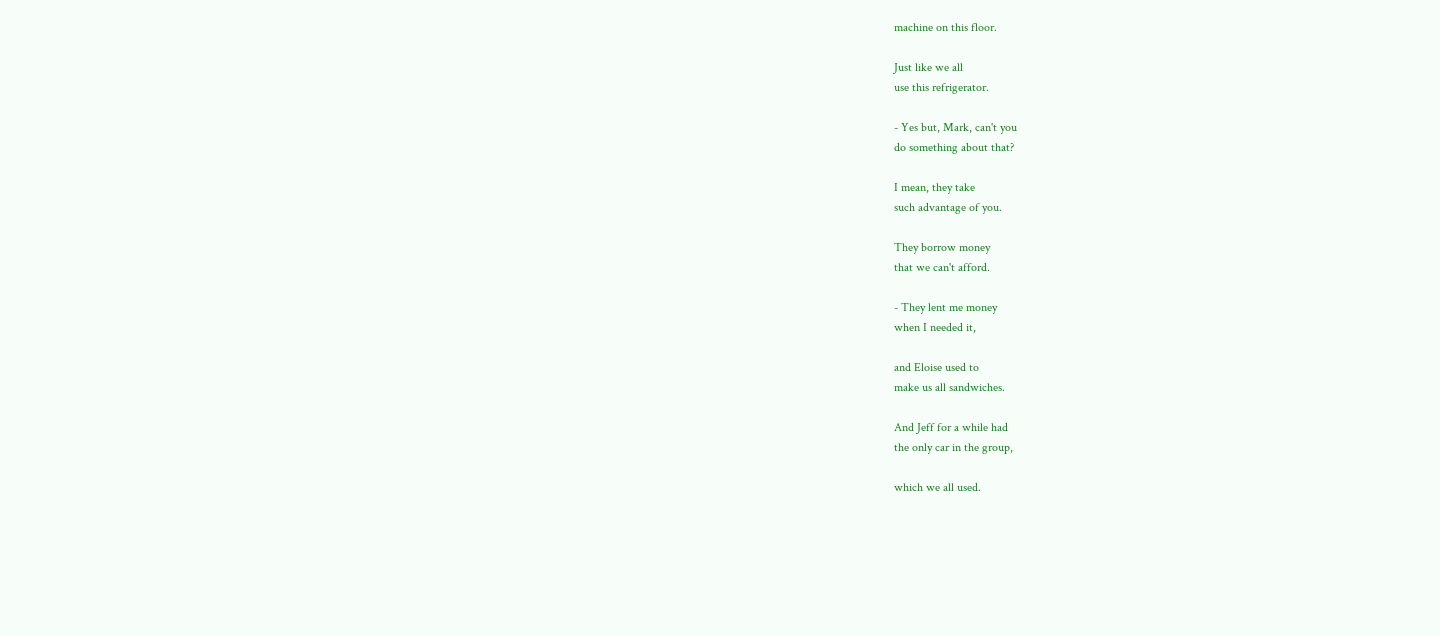machine on this floor.

Just like we all
use this refrigerator.

- Yes but, Mark, can't you
do something about that?

I mean, they take
such advantage of you.

They borrow money
that we can't afford.

- They lent me money
when I needed it,

and Eloise used to
make us all sandwiches.

And Jeff for a while had
the only car in the group,

which we all used.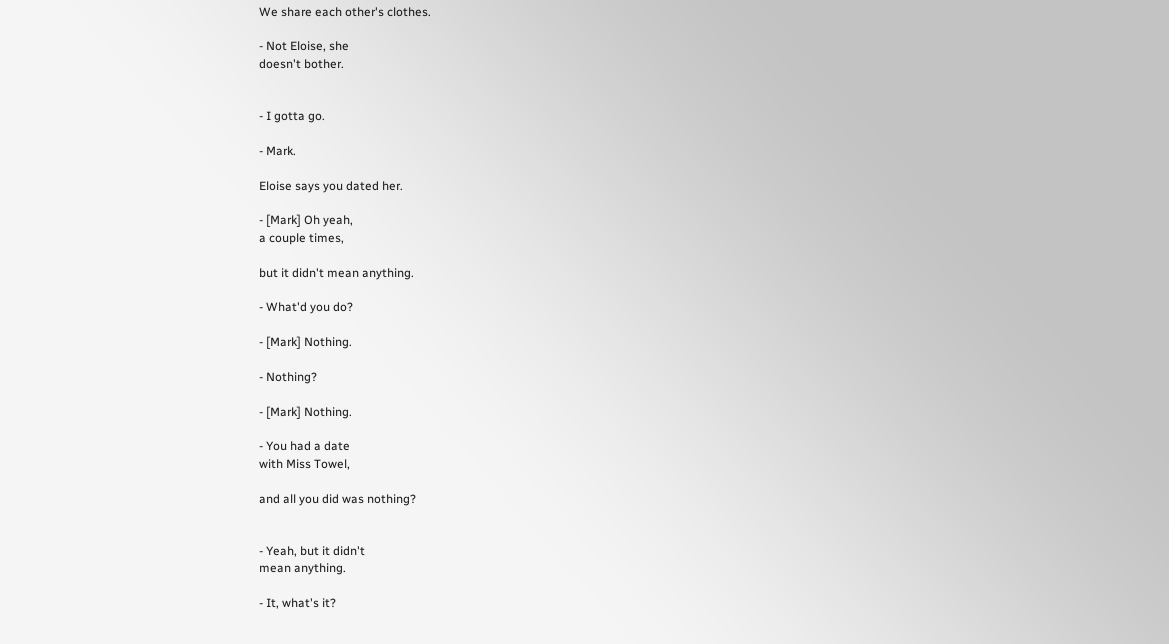We share each other's clothes.

- Not Eloise, she
doesn't bother.


- I gotta go.

- Mark.

Eloise says you dated her.

- [Mark] Oh yeah,
a couple times,

but it didn't mean anything.

- What'd you do?

- [Mark] Nothing.

- Nothing?

- [Mark] Nothing.

- You had a date
with Miss Towel,

and all you did was nothing?


- Yeah, but it didn't
mean anything.

- It, what's it?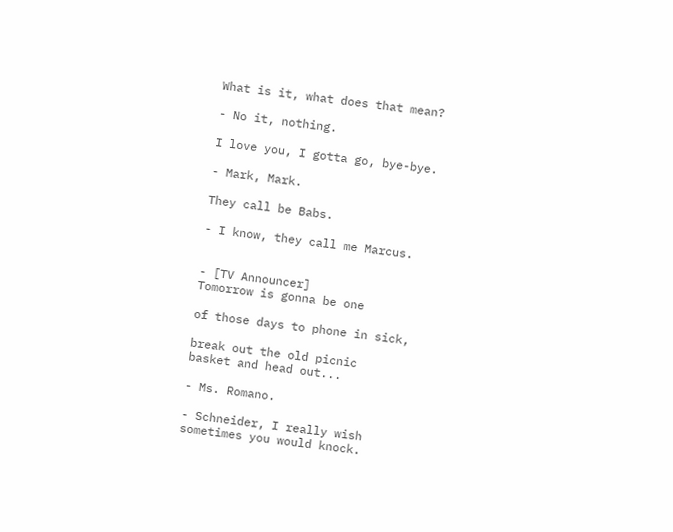What is it, what does that mean?

- No it, nothing.

I love you, I gotta go, bye-bye.

- Mark, Mark.

They call be Babs.

- I know, they call me Marcus.


- [TV Announcer]
Tomorrow is gonna be one

of those days to phone in sick,

break out the old picnic
basket and head out...

- Ms. Romano.

- Schneider, I really wish
sometimes you would knock.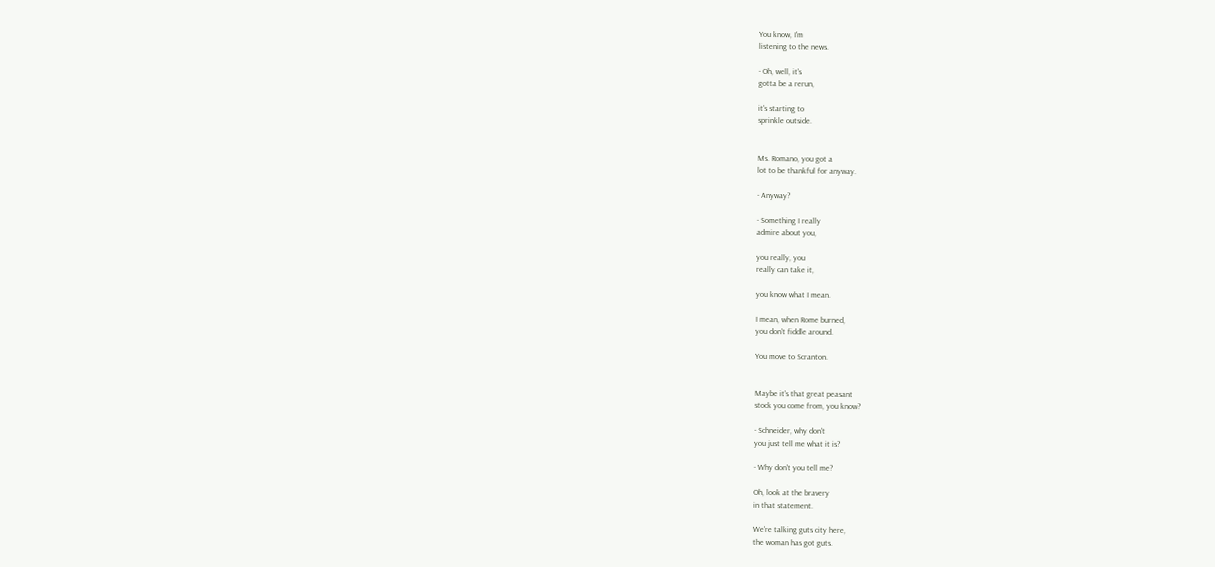You know, I'm
listening to the news.

- Oh, well, it's
gotta be a rerun,

it's starting to
sprinkle outside.


Ms. Romano, you got a
lot to be thankful for anyway.

- Anyway?

- Something I really
admire about you,

you really, you
really can take it,

you know what I mean.

I mean, when Rome burned,
you don't fiddle around.

You move to Scranton.


Maybe it's that great peasant
stock you come from, you know?

- Schneider, why don't
you just tell me what it is?

- Why don't you tell me?

Oh, look at the bravery
in that statement.

We're talking guts city here,
the woman has got guts.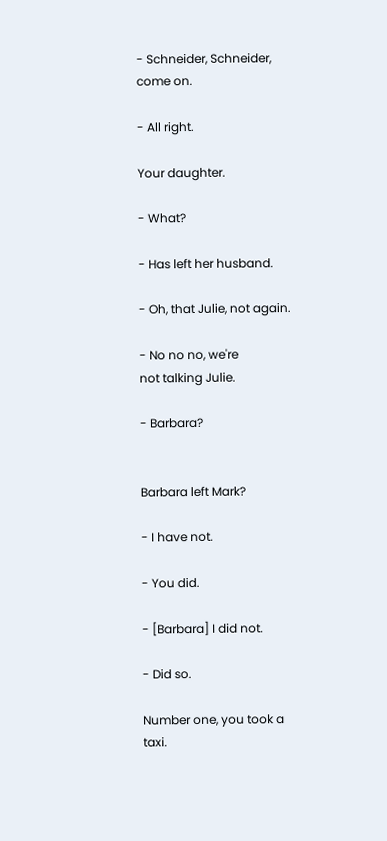- Schneider, Schneider, come on.

- All right.

Your daughter.

- What?

- Has left her husband.

- Oh, that Julie, not again.

- No no no, we're
not talking Julie.

- Barbara?


Barbara left Mark?

- I have not.

- You did.

- [Barbara] I did not.

- Did so.

Number one, you took a taxi.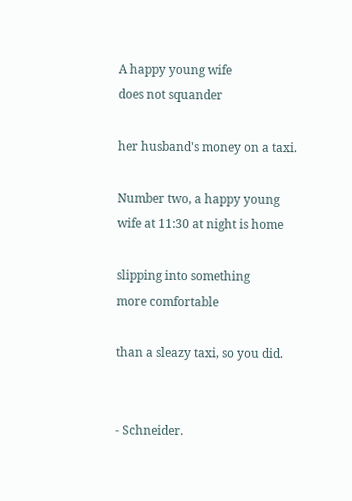A happy young wife
does not squander

her husband's money on a taxi.

Number two, a happy young
wife at 11:30 at night is home

slipping into something
more comfortable

than a sleazy taxi, so you did.


- Schneider.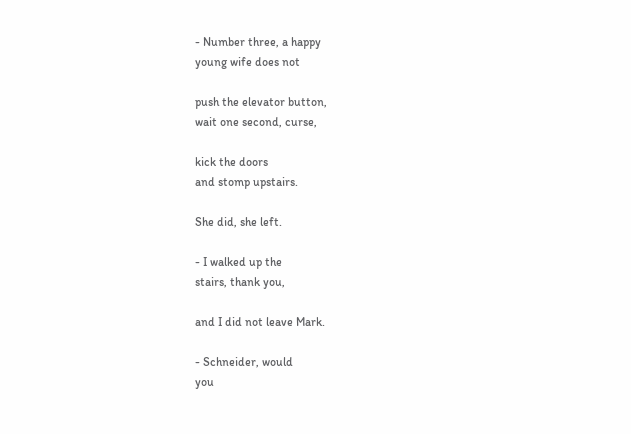- Number three, a happy
young wife does not

push the elevator button,
wait one second, curse,

kick the doors
and stomp upstairs.

She did, she left.

- I walked up the
stairs, thank you,

and I did not leave Mark.

- Schneider, would
you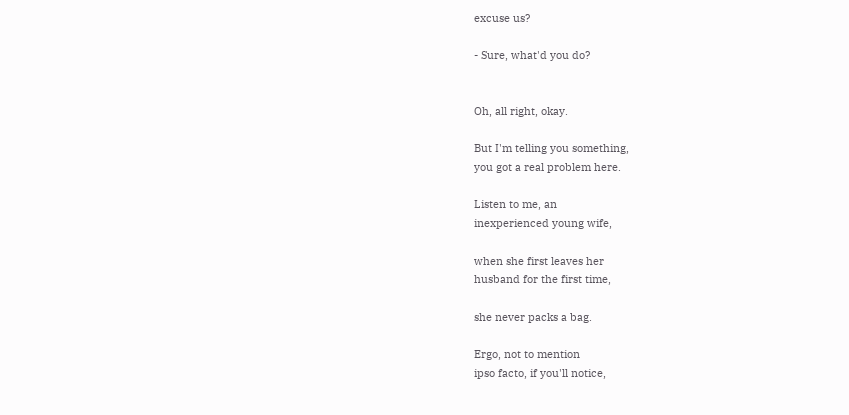excuse us?

- Sure, what'd you do?


Oh, all right, okay.

But I'm telling you something,
you got a real problem here.

Listen to me, an
inexperienced young wife,

when she first leaves her
husband for the first time,

she never packs a bag.

Ergo, not to mention
ipso facto, if you'll notice,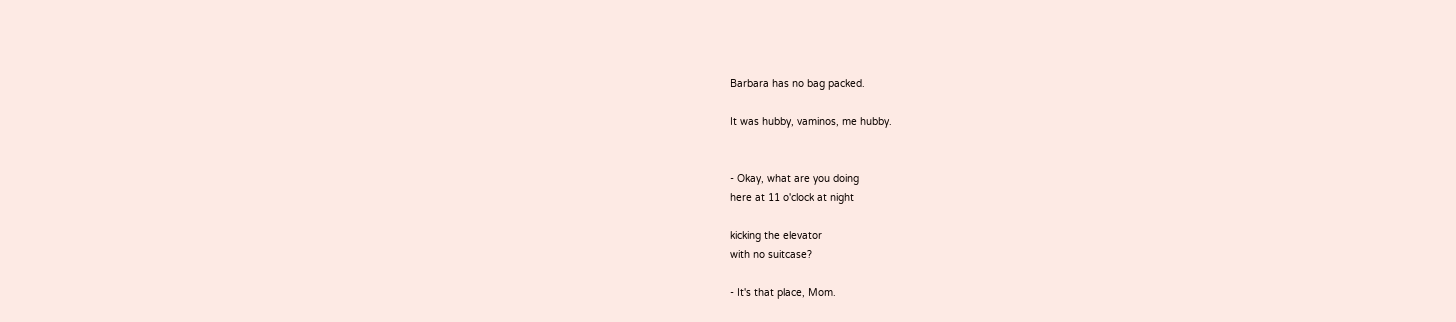Barbara has no bag packed.

It was hubby, vaminos, me hubby.


- Okay, what are you doing
here at 11 o'clock at night

kicking the elevator
with no suitcase?

- It's that place, Mom.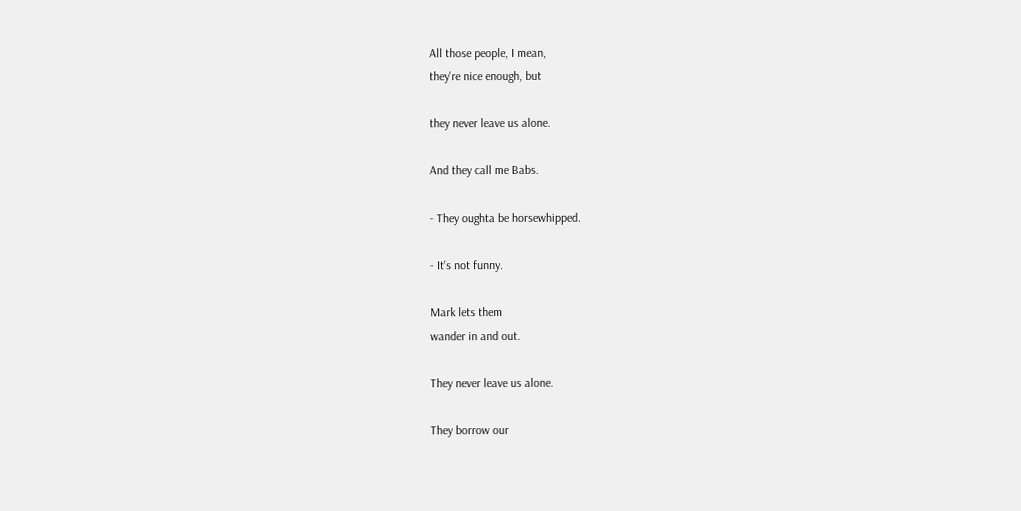All those people, I mean,
they're nice enough, but

they never leave us alone.

And they call me Babs.

- They oughta be horsewhipped.

- It's not funny.

Mark lets them
wander in and out.

They never leave us alone.

They borrow our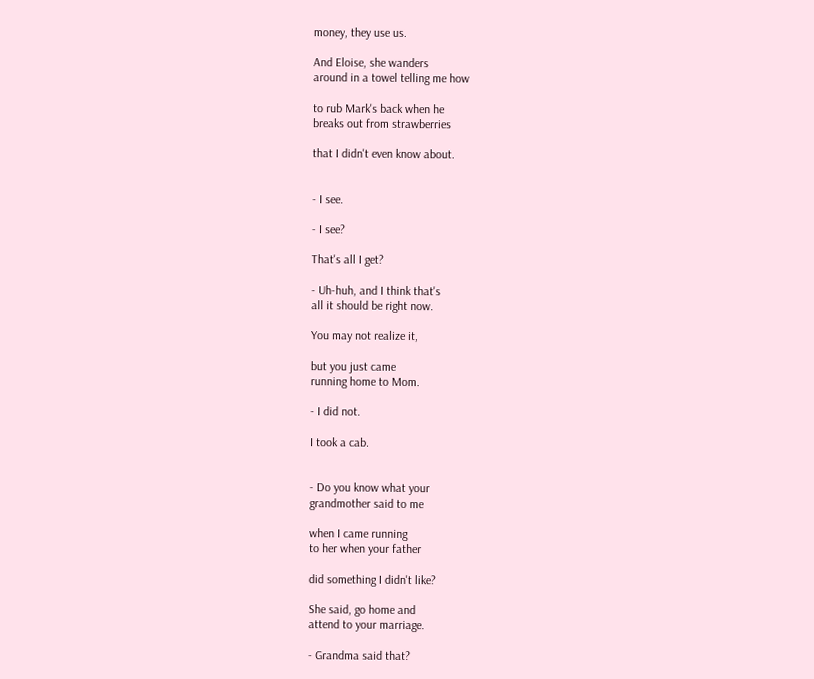money, they use us.

And Eloise, she wanders
around in a towel telling me how

to rub Mark's back when he
breaks out from strawberries

that I didn't even know about.


- I see.

- I see?

That's all I get?

- Uh-huh, and I think that's
all it should be right now.

You may not realize it,

but you just came
running home to Mom.

- I did not.

I took a cab.


- Do you know what your
grandmother said to me

when I came running
to her when your father

did something I didn't like?

She said, go home and
attend to your marriage.

- Grandma said that?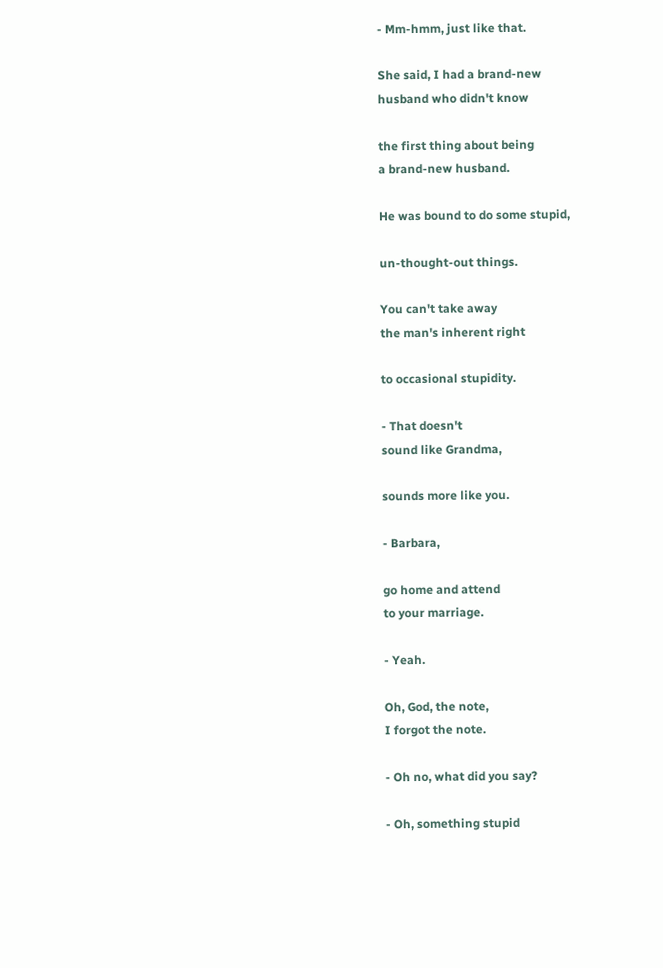- Mm-hmm, just like that.

She said, I had a brand-new
husband who didn't know

the first thing about being
a brand-new husband.

He was bound to do some stupid,

un-thought-out things.

You can't take away
the man's inherent right

to occasional stupidity.

- That doesn't
sound like Grandma,

sounds more like you.

- Barbara,

go home and attend
to your marriage.

- Yeah.

Oh, God, the note,
I forgot the note.

- Oh no, what did you say?

- Oh, something stupid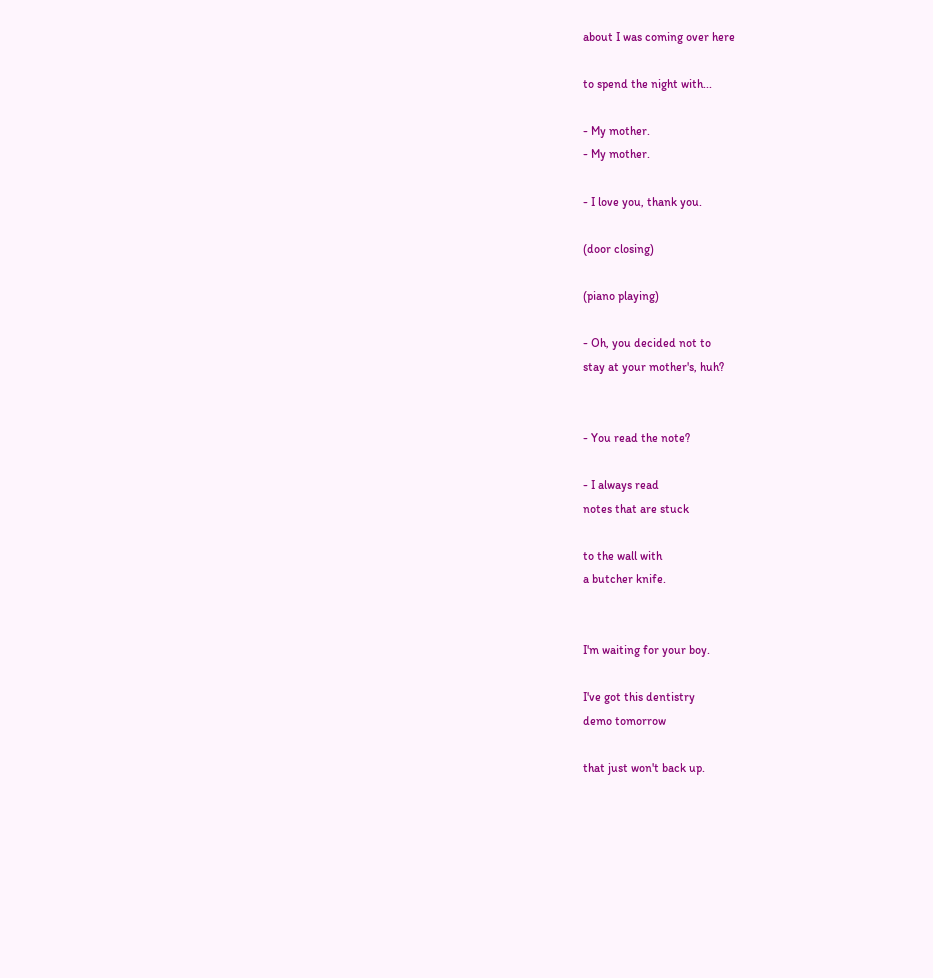about I was coming over here

to spend the night with...

- My mother.
- My mother.

- I love you, thank you.

(door closing)

(piano playing)

- Oh, you decided not to
stay at your mother's, huh?


- You read the note?

- I always read
notes that are stuck

to the wall with
a butcher knife.


I'm waiting for your boy.

I've got this dentistry
demo tomorrow

that just won't back up.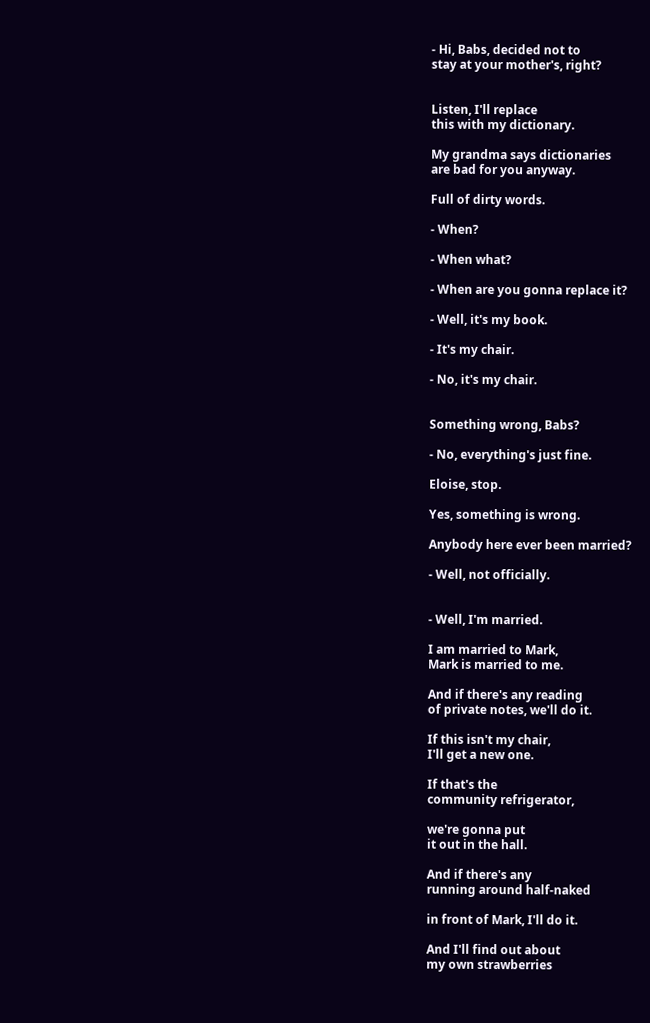- Hi, Babs, decided not to
stay at your mother's, right?


Listen, I'll replace
this with my dictionary.

My grandma says dictionaries
are bad for you anyway.

Full of dirty words.

- When?

- When what?

- When are you gonna replace it?

- Well, it's my book.

- It's my chair.

- No, it's my chair.


Something wrong, Babs?

- No, everything's just fine.

Eloise, stop.

Yes, something is wrong.

Anybody here ever been married?

- Well, not officially.


- Well, I'm married.

I am married to Mark,
Mark is married to me.

And if there's any reading
of private notes, we'll do it.

If this isn't my chair,
I'll get a new one.

If that's the
community refrigerator,

we're gonna put
it out in the hall.

And if there's any
running around half-naked

in front of Mark, I'll do it.

And I'll find out about
my own strawberries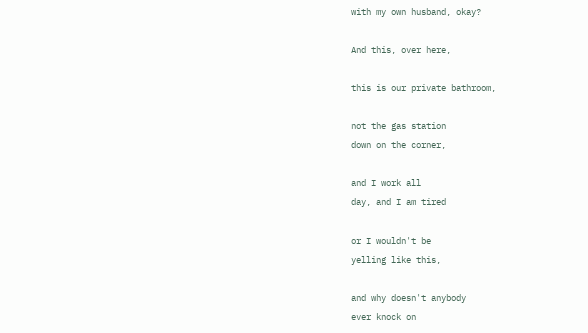with my own husband, okay?

And this, over here,

this is our private bathroom,

not the gas station
down on the corner,

and I work all
day, and I am tired

or I wouldn't be
yelling like this,

and why doesn't anybody
ever knock on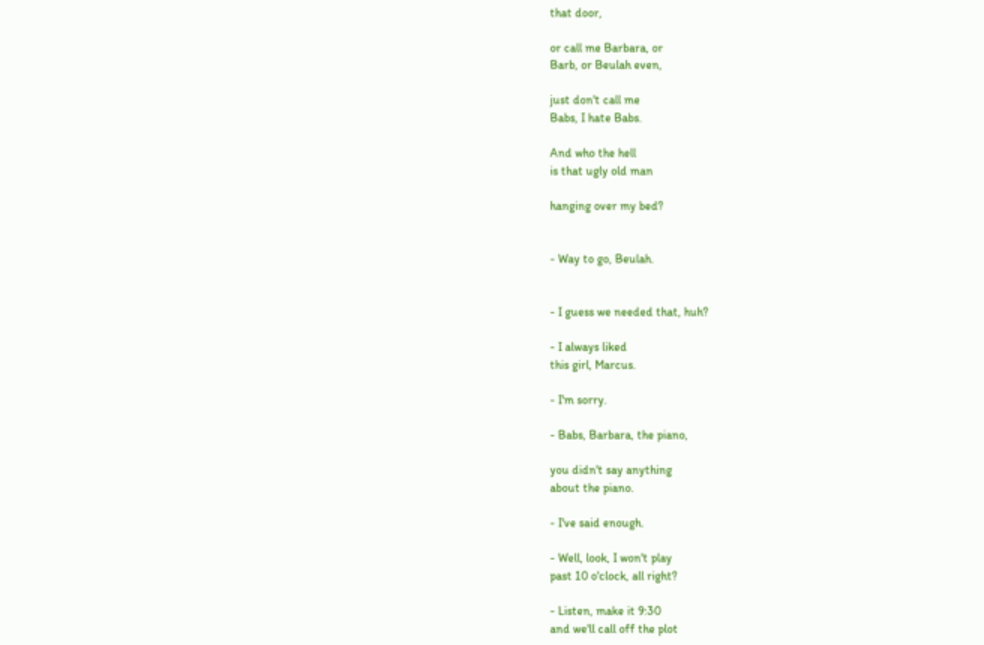that door,

or call me Barbara, or
Barb, or Beulah even,

just don't call me
Babs, I hate Babs.

And who the hell
is that ugly old man

hanging over my bed?


- Way to go, Beulah.


- I guess we needed that, huh?

- I always liked
this girl, Marcus.

- I'm sorry.

- Babs, Barbara, the piano,

you didn't say anything
about the piano.

- I've said enough.

- Well, look, I won't play
past 10 o'clock, all right?

- Listen, make it 9:30
and we'll call off the plot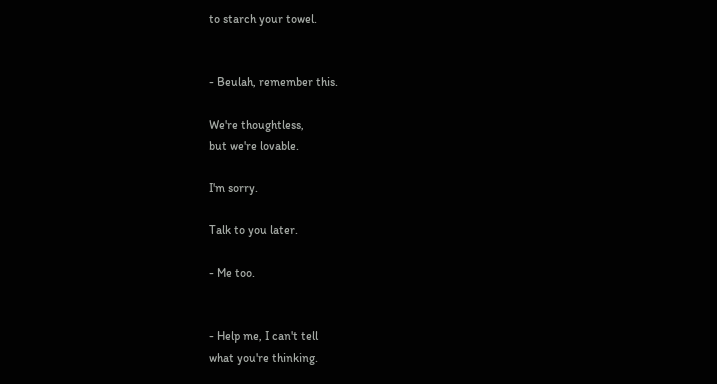to starch your towel.


- Beulah, remember this.

We're thoughtless,
but we're lovable.

I'm sorry.

Talk to you later.

- Me too.


- Help me, I can't tell
what you're thinking.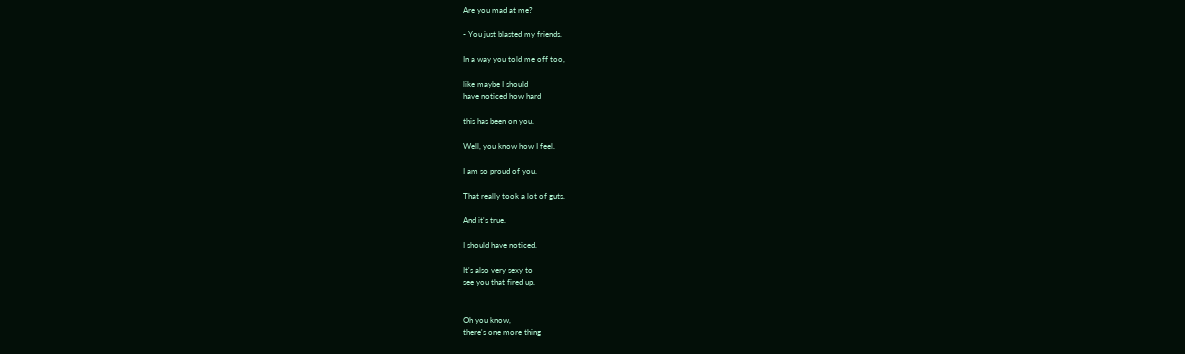Are you mad at me?

- You just blasted my friends.

In a way you told me off too,

like maybe I should
have noticed how hard

this has been on you.

Well, you know how I feel.

I am so proud of you.

That really took a lot of guts.

And it's true.

I should have noticed.

It's also very sexy to
see you that fired up.


Oh you know,
there's one more thing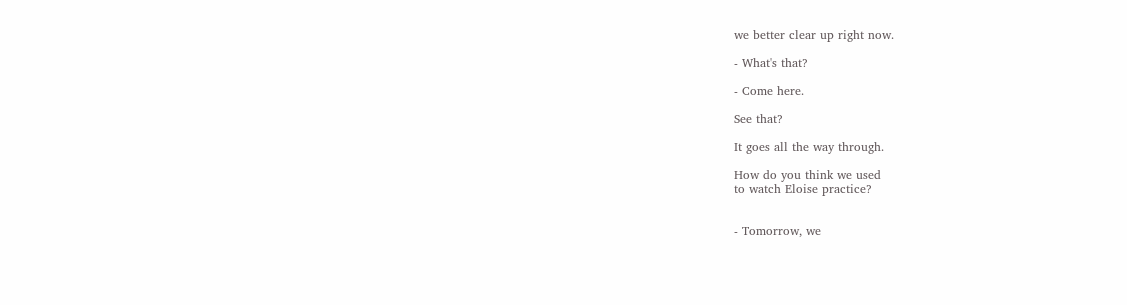we better clear up right now.

- What's that?

- Come here.

See that?

It goes all the way through.

How do you think we used
to watch Eloise practice?


- Tomorrow, we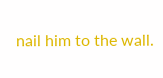nail him to the wall.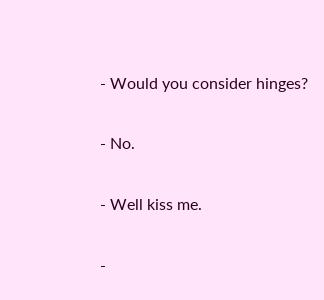- Would you consider hinges?

- No.

- Well kiss me.

-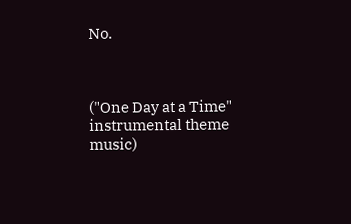No.



("One Day at a Time"
instrumental theme music)